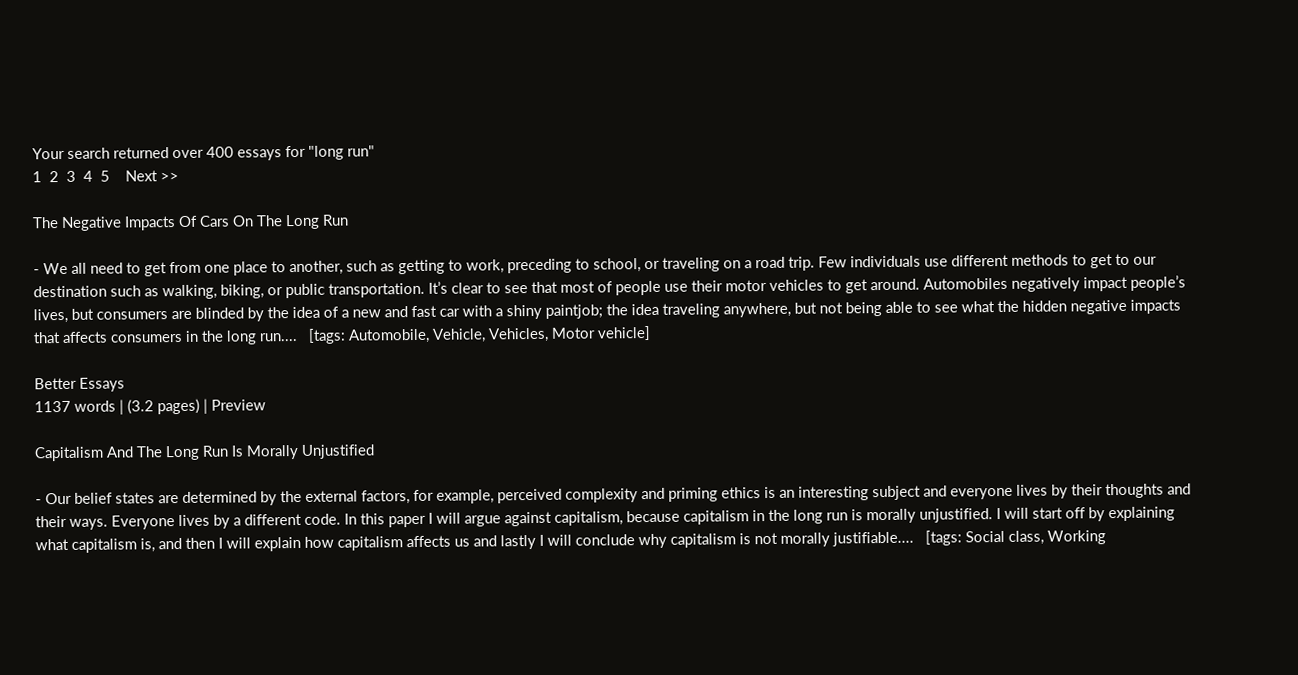Your search returned over 400 essays for "long run"
1  2  3  4  5    Next >>

The Negative Impacts Of Cars On The Long Run

- We all need to get from one place to another, such as getting to work, preceding to school, or traveling on a road trip. Few individuals use different methods to get to our destination such as walking, biking, or public transportation. It’s clear to see that most of people use their motor vehicles to get around. Automobiles negatively impact people’s lives, but consumers are blinded by the idea of a new and fast car with a shiny paintjob; the idea traveling anywhere, but not being able to see what the hidden negative impacts that affects consumers in the long run....   [tags: Automobile, Vehicle, Vehicles, Motor vehicle]

Better Essays
1137 words | (3.2 pages) | Preview

Capitalism And The Long Run Is Morally Unjustified

- Our belief states are determined by the external factors, for example, perceived complexity and priming ethics is an interesting subject and everyone lives by their thoughts and their ways. Everyone lives by a different code. In this paper I will argue against capitalism, because capitalism in the long run is morally unjustified. I will start off by explaining what capitalism is, and then I will explain how capitalism affects us and lastly I will conclude why capitalism is not morally justifiable....   [tags: Social class, Working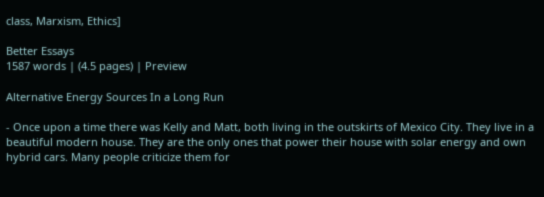class, Marxism, Ethics]

Better Essays
1587 words | (4.5 pages) | Preview

Alternative Energy Sources In a Long Run

- Once upon a time there was Kelly and Matt, both living in the outskirts of Mexico City. They live in a beautiful modern house. They are the only ones that power their house with solar energy and own hybrid cars. Many people criticize them for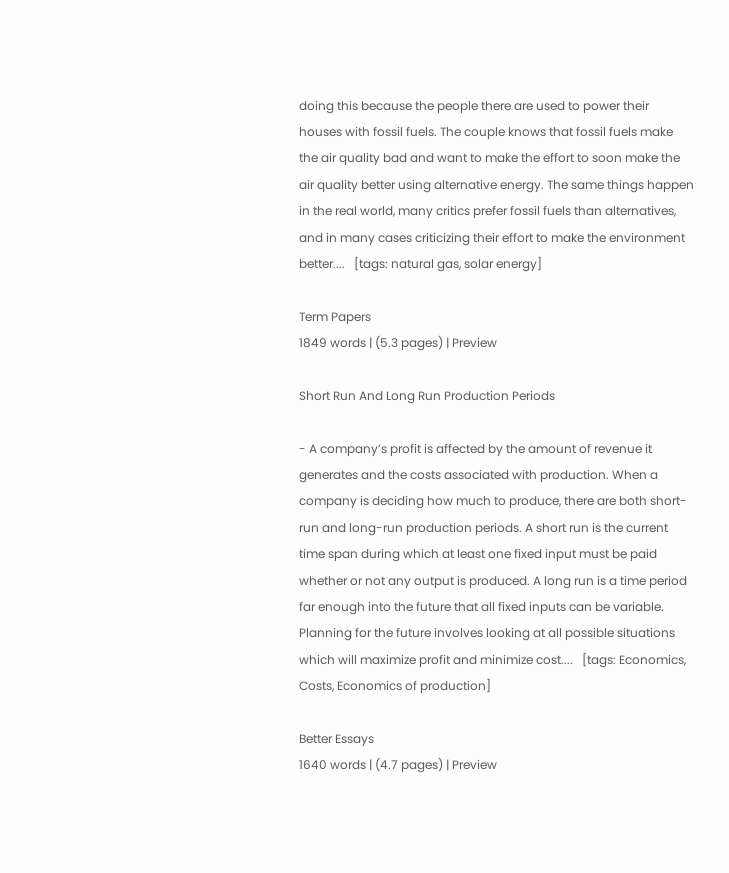doing this because the people there are used to power their houses with fossil fuels. The couple knows that fossil fuels make the air quality bad and want to make the effort to soon make the air quality better using alternative energy. The same things happen in the real world, many critics prefer fossil fuels than alternatives, and in many cases criticizing their effort to make the environment better....   [tags: natural gas, solar energy]

Term Papers
1849 words | (5.3 pages) | Preview

Short Run And Long Run Production Periods

- A company’s profit is affected by the amount of revenue it generates and the costs associated with production. When a company is deciding how much to produce, there are both short-run and long-run production periods. A short run is the current time span during which at least one fixed input must be paid whether or not any output is produced. A long run is a time period far enough into the future that all fixed inputs can be variable. Planning for the future involves looking at all possible situations which will maximize profit and minimize cost....   [tags: Economics, Costs, Economics of production]

Better Essays
1640 words | (4.7 pages) | Preview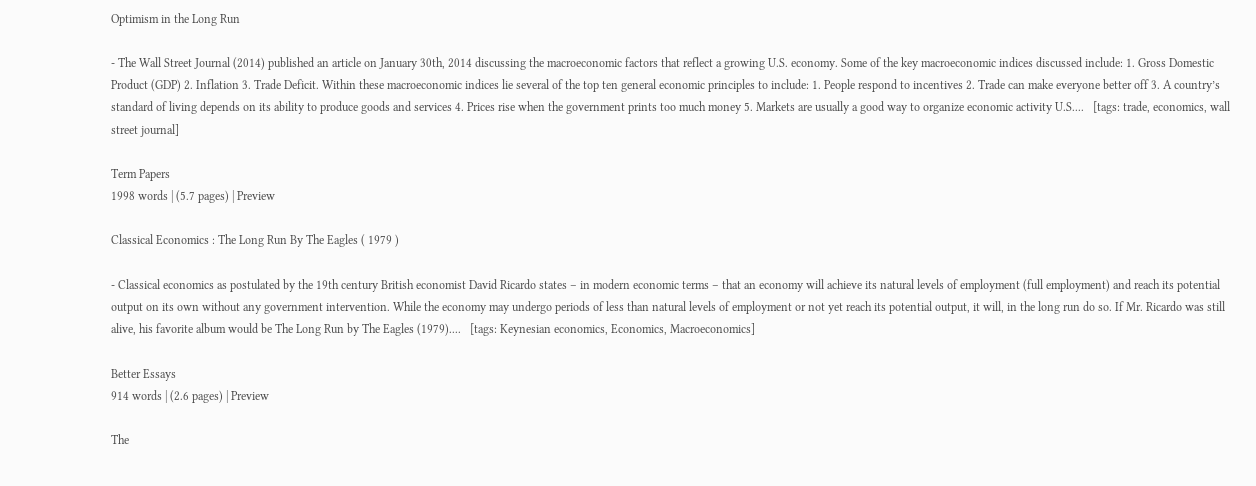Optimism in the Long Run

- The Wall Street Journal (2014) published an article on January 30th, 2014 discussing the macroeconomic factors that reflect a growing U.S. economy. Some of the key macroeconomic indices discussed include: 1. Gross Domestic Product (GDP) 2. Inflation 3. Trade Deficit. Within these macroeconomic indices lie several of the top ten general economic principles to include: 1. People respond to incentives 2. Trade can make everyone better off 3. A country’s standard of living depends on its ability to produce goods and services 4. Prices rise when the government prints too much money 5. Markets are usually a good way to organize economic activity U.S....   [tags: trade, economics, wall street journal]

Term Papers
1998 words | (5.7 pages) | Preview

Classical Economics : The Long Run By The Eagles ( 1979 )

- Classical economics as postulated by the 19th century British economist David Ricardo states – in modern economic terms – that an economy will achieve its natural levels of employment (full employment) and reach its potential output on its own without any government intervention. While the economy may undergo periods of less than natural levels of employment or not yet reach its potential output, it will, in the long run do so. If Mr. Ricardo was still alive, his favorite album would be The Long Run by The Eagles (1979)....   [tags: Keynesian economics, Economics, Macroeconomics]

Better Essays
914 words | (2.6 pages) | Preview

The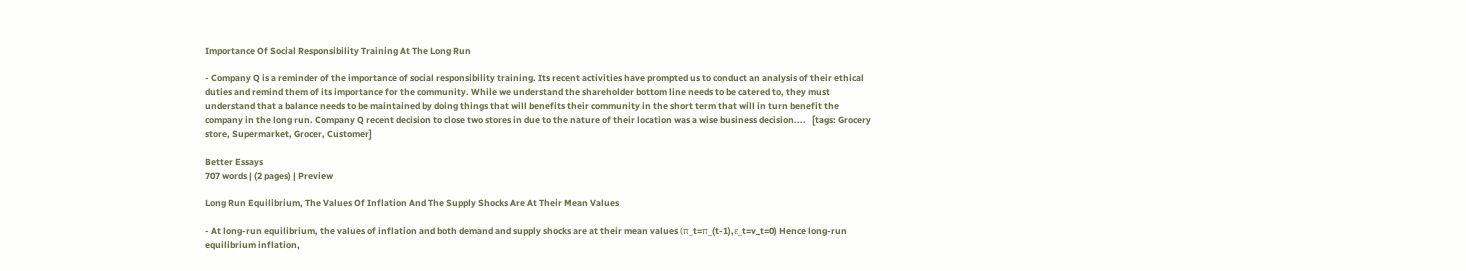Importance Of Social Responsibility Training At The Long Run

- Company Q is a reminder of the importance of social responsibility training. Its recent activities have prompted us to conduct an analysis of their ethical duties and remind them of its importance for the community. While we understand the shareholder bottom line needs to be catered to, they must understand that a balance needs to be maintained by doing things that will benefits their community in the short term that will in turn benefit the company in the long run. Company Q recent decision to close two stores in due to the nature of their location was a wise business decision....   [tags: Grocery store, Supermarket, Grocer, Customer]

Better Essays
707 words | (2 pages) | Preview

Long Run Equilibrium, The Values Of Inflation And The Supply Shocks Are At Their Mean Values

- At long-run equilibrium, the values of inflation and both demand and supply shocks are at their mean values (π_t=π_(t-1),ε_t=v_t=0) Hence long-run equilibrium inflation,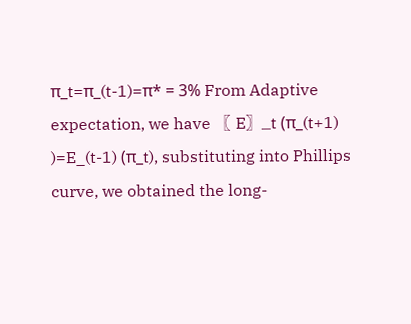π_t=π_(t-1)=π* = 3% From Adaptive expectation, we have 〖 E〗_t (π_(t+1) )=E_(t-1) (π_t), substituting into Phillips curve, we obtained the long-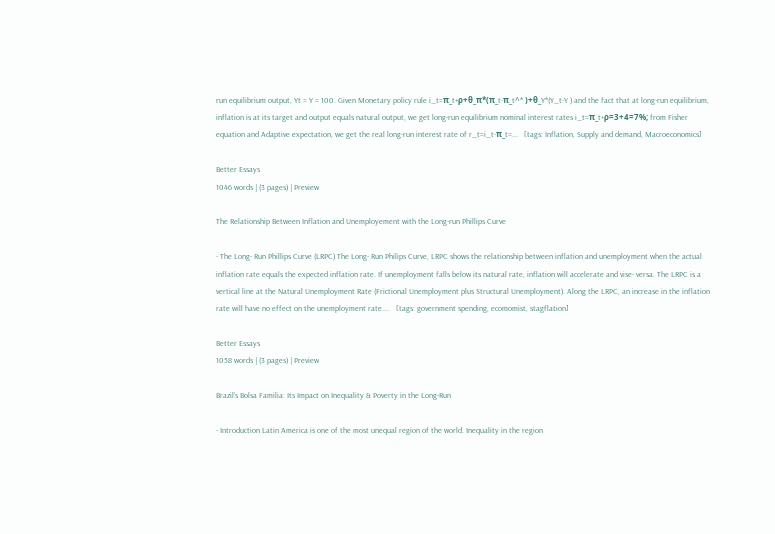run equilibrium output, Yt = Y = 100. Given Monetary policy rule i_t=π_t+ρ+θ_π*(π_t-π_t^* )+θ_Y*(Y_t-Y ) and the fact that at long-run equilibrium, inflation is at its target and output equals natural output, we get long-run equilibrium nominal interest rates i_t=π_t+ρ=3+4=7%; from Fisher equation and Adaptive expectation, we get the real long-run interest rate of r_t=i_t-π_t=...   [tags: Inflation, Supply and demand, Macroeconomics]

Better Essays
1046 words | (3 pages) | Preview

The Relationship Between Inflation and Unemployement with the Long-run Phillips Curve

- The Long- Run Phillips Curve (LRPC) The Long- Run Philips Curve, LRPC shows the relationship between inflation and unemployment when the actual inflation rate equals the expected inflation rate. If unemployment falls below its natural rate, inflation will accelerate and vise- versa. The LRPC is a vertical line at the Natural Unemployment Rate (Frictional Unemployment plus Structural Unemployment). Along the LRPC, an increase in the inflation rate will have no effect on the unemployment rate....   [tags: government spending, ecomomist, stagflation]

Better Essays
1058 words | (3 pages) | Preview

Brazil’s Bolsa Familia: Its Impact on Inequality & Poverty in the Long-Run

- Introduction Latin America is one of the most unequal region of the world. Inequality in the region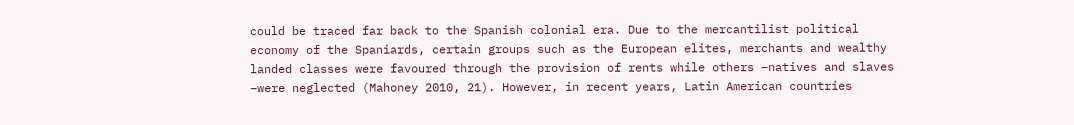could be traced far back to the Spanish colonial era. Due to the mercantilist political economy of the Spaniards, certain groups such as the European elites, merchants and wealthy landed classes were favoured through the provision of rents while others –natives and slaves –were neglected (Mahoney 2010, 21). However, in recent years, Latin American countries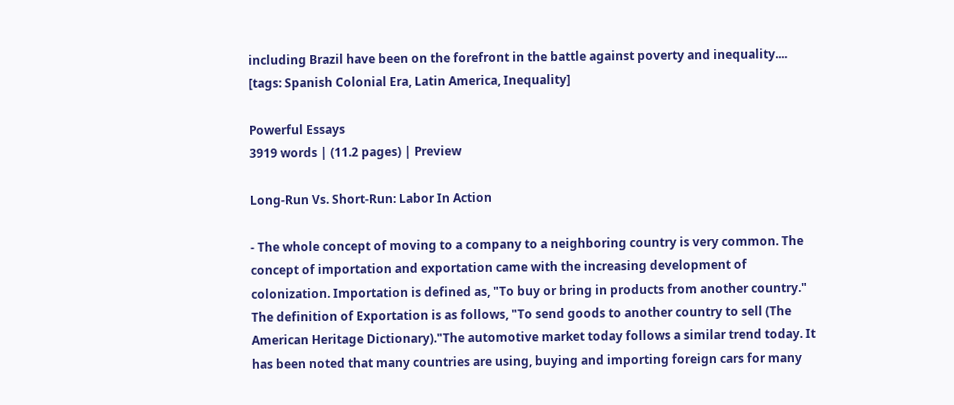including Brazil have been on the forefront in the battle against poverty and inequality....   [tags: Spanish Colonial Era, Latin America, Inequality]

Powerful Essays
3919 words | (11.2 pages) | Preview

Long-Run Vs. Short-Run: Labor In Action

- The whole concept of moving to a company to a neighboring country is very common. The concept of importation and exportation came with the increasing development of colonization. Importation is defined as, "To buy or bring in products from another country." The definition of Exportation is as follows, "To send goods to another country to sell (The American Heritage Dictionary)."The automotive market today follows a similar trend today. It has been noted that many countries are using, buying and importing foreign cars for many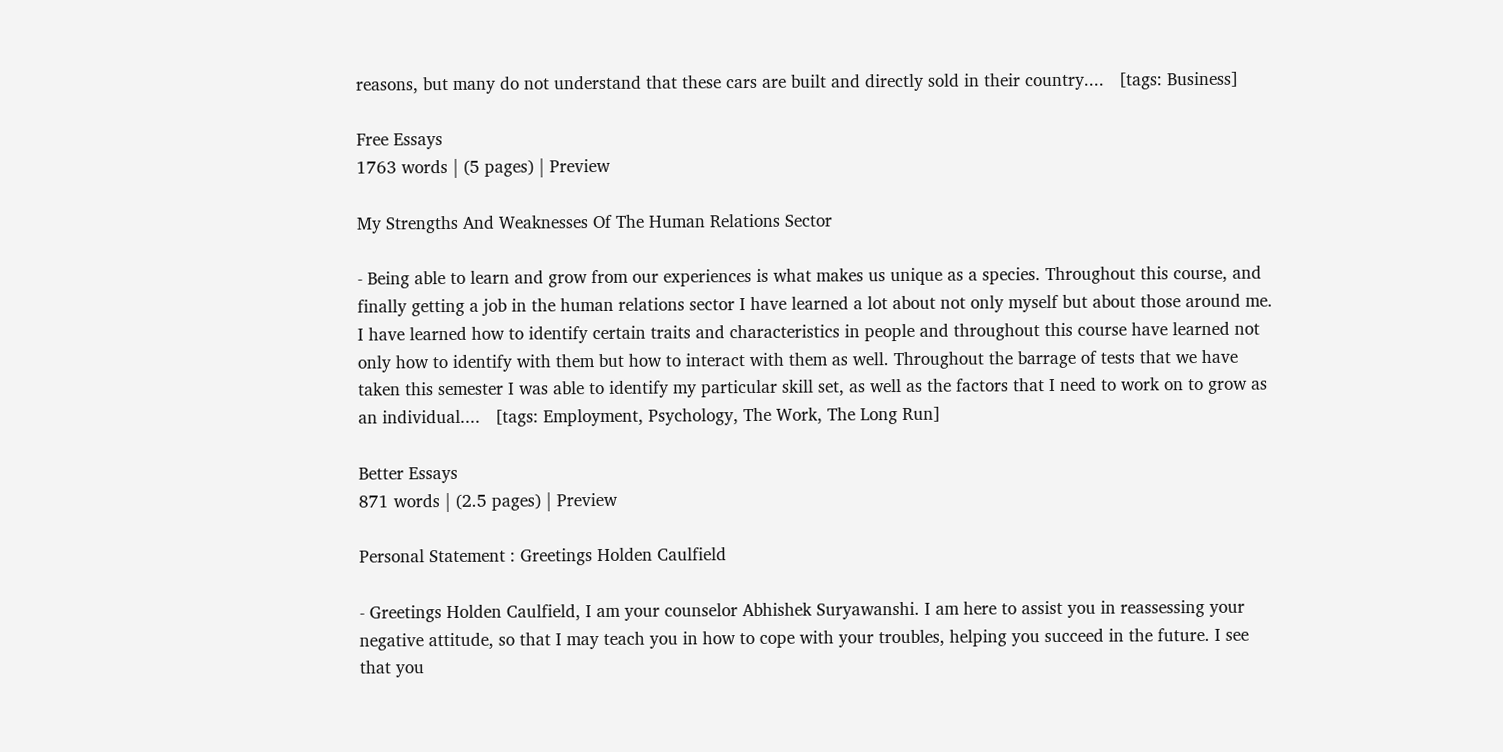reasons, but many do not understand that these cars are built and directly sold in their country....   [tags: Business]

Free Essays
1763 words | (5 pages) | Preview

My Strengths And Weaknesses Of The Human Relations Sector

- Being able to learn and grow from our experiences is what makes us unique as a species. Throughout this course, and finally getting a job in the human relations sector I have learned a lot about not only myself but about those around me. I have learned how to identify certain traits and characteristics in people and throughout this course have learned not only how to identify with them but how to interact with them as well. Throughout the barrage of tests that we have taken this semester I was able to identify my particular skill set, as well as the factors that I need to work on to grow as an individual....   [tags: Employment, Psychology, The Work, The Long Run]

Better Essays
871 words | (2.5 pages) | Preview

Personal Statement : Greetings Holden Caulfield

- Greetings Holden Caulfield, I am your counselor Abhishek Suryawanshi. I am here to assist you in reassessing your negative attitude, so that I may teach you in how to cope with your troubles, helping you succeed in the future. I see that you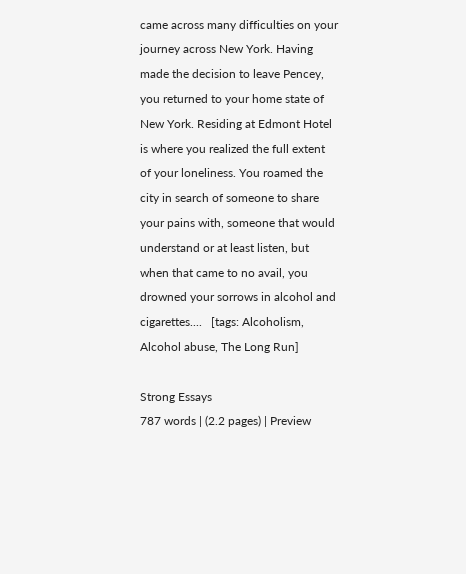came across many difficulties on your journey across New York. Having made the decision to leave Pencey, you returned to your home state of New York. Residing at Edmont Hotel is where you realized the full extent of your loneliness. You roamed the city in search of someone to share your pains with, someone that would understand or at least listen, but when that came to no avail, you drowned your sorrows in alcohol and cigarettes....   [tags: Alcoholism, Alcohol abuse, The Long Run]

Strong Essays
787 words | (2.2 pages) | Preview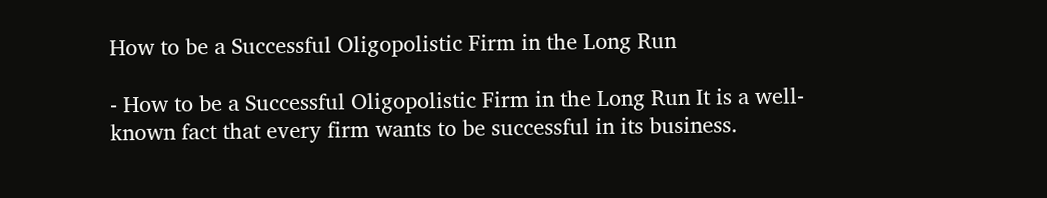How to be a Successful Oligopolistic Firm in the Long Run

- How to be a Successful Oligopolistic Firm in the Long Run It is a well-known fact that every firm wants to be successful in its business.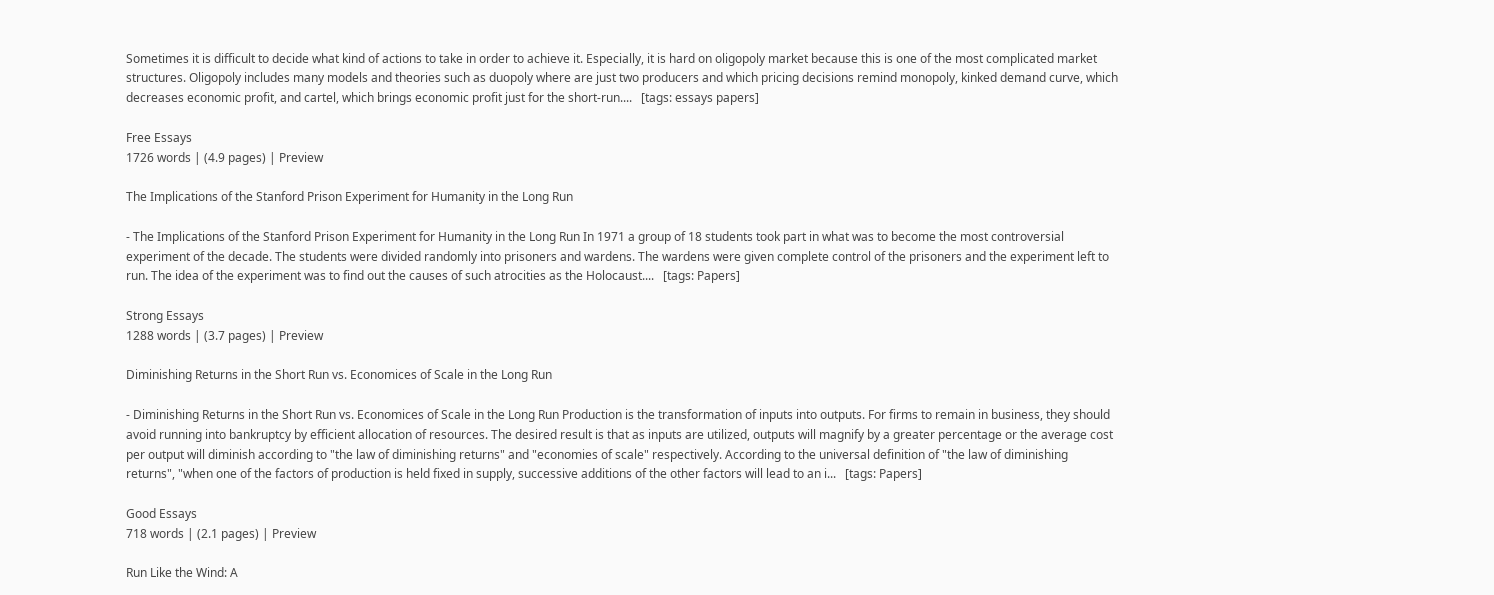Sometimes it is difficult to decide what kind of actions to take in order to achieve it. Especially, it is hard on oligopoly market because this is one of the most complicated market structures. Oligopoly includes many models and theories such as duopoly where are just two producers and which pricing decisions remind monopoly, kinked demand curve, which decreases economic profit, and cartel, which brings economic profit just for the short-run....   [tags: essays papers]

Free Essays
1726 words | (4.9 pages) | Preview

The Implications of the Stanford Prison Experiment for Humanity in the Long Run

- The Implications of the Stanford Prison Experiment for Humanity in the Long Run In 1971 a group of 18 students took part in what was to become the most controversial experiment of the decade. The students were divided randomly into prisoners and wardens. The wardens were given complete control of the prisoners and the experiment left to run. The idea of the experiment was to find out the causes of such atrocities as the Holocaust....   [tags: Papers]

Strong Essays
1288 words | (3.7 pages) | Preview

Diminishing Returns in the Short Run vs. Economices of Scale in the Long Run

- Diminishing Returns in the Short Run vs. Economices of Scale in the Long Run Production is the transformation of inputs into outputs. For firms to remain in business, they should avoid running into bankruptcy by efficient allocation of resources. The desired result is that as inputs are utilized, outputs will magnify by a greater percentage or the average cost per output will diminish according to "the law of diminishing returns" and "economies of scale" respectively. According to the universal definition of "the law of diminishing returns", "when one of the factors of production is held fixed in supply, successive additions of the other factors will lead to an i...   [tags: Papers]

Good Essays
718 words | (2.1 pages) | Preview

Run Like the Wind: A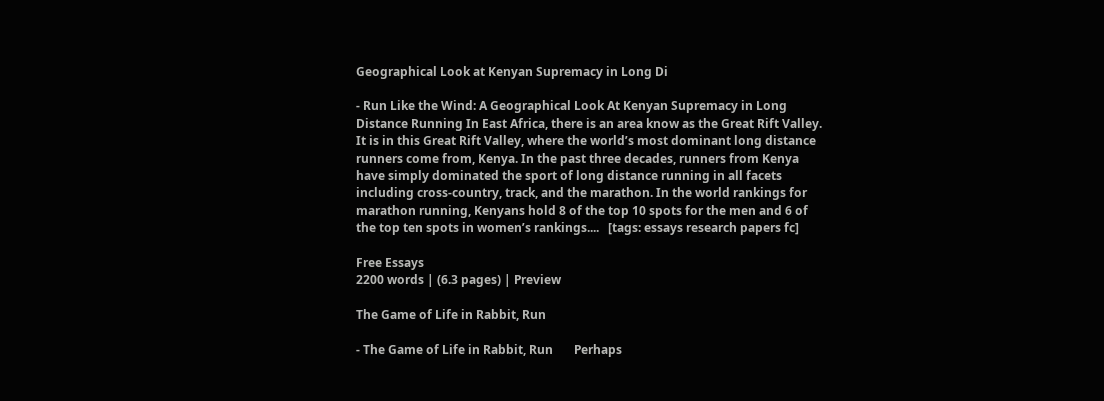Geographical Look at Kenyan Supremacy in Long Di

- Run Like the Wind: A Geographical Look At Kenyan Supremacy in Long Distance Running In East Africa, there is an area know as the Great Rift Valley. It is in this Great Rift Valley, where the world’s most dominant long distance runners come from, Kenya. In the past three decades, runners from Kenya have simply dominated the sport of long distance running in all facets including cross-country, track, and the marathon. In the world rankings for marathon running, Kenyans hold 8 of the top 10 spots for the men and 6 of the top ten spots in women’s rankings....   [tags: essays research papers fc]

Free Essays
2200 words | (6.3 pages) | Preview

The Game of Life in Rabbit, Run

- The Game of Life in Rabbit, Run       Perhaps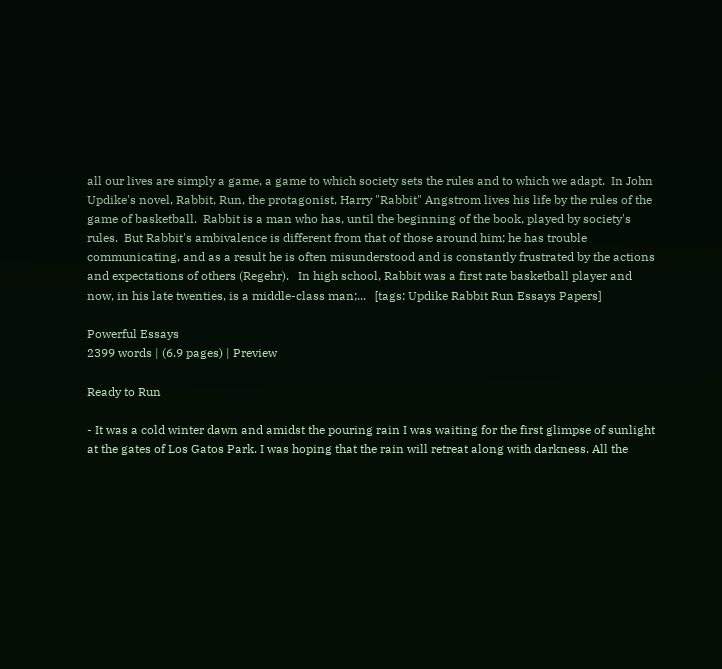all our lives are simply a game, a game to which society sets the rules and to which we adapt.  In John Updike's novel, Rabbit, Run, the protagonist, Harry "Rabbit" Angstrom lives his life by the rules of the game of basketball.  Rabbit is a man who has, until the beginning of the book, played by society's rules.  But Rabbit's ambivalence is different from that of those around him; he has trouble communicating, and as a result he is often misunderstood and is constantly frustrated by the actions and expectations of others (Regehr).   In high school, Rabbit was a first rate basketball player and now, in his late twenties, is a middle-class man;...   [tags: Updike Rabbit Run Essays Papers]

Powerful Essays
2399 words | (6.9 pages) | Preview

Ready to Run

- It was a cold winter dawn and amidst the pouring rain I was waiting for the first glimpse of sunlight at the gates of Los Gatos Park. I was hoping that the rain will retreat along with darkness. All the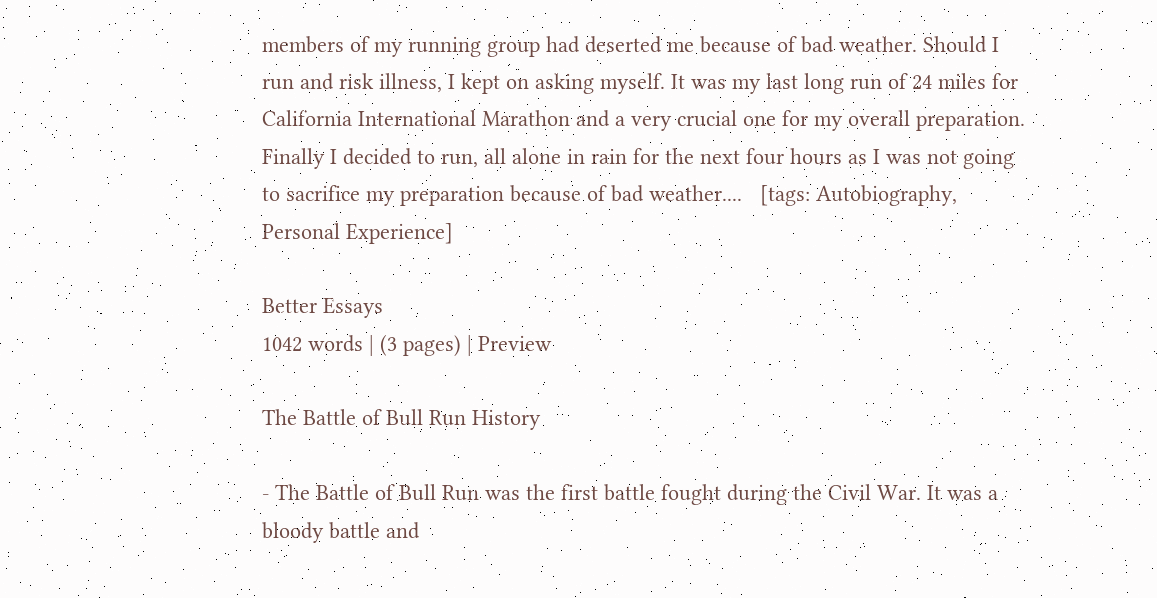members of my running group had deserted me because of bad weather. Should I run and risk illness, I kept on asking myself. It was my last long run of 24 miles for California International Marathon and a very crucial one for my overall preparation. Finally I decided to run, all alone in rain for the next four hours as I was not going to sacrifice my preparation because of bad weather....   [tags: Autobiography, Personal Experience]

Better Essays
1042 words | (3 pages) | Preview

The Battle of Bull Run History

- The Battle of Bull Run was the first battle fought during the Civil War. It was a bloody battle and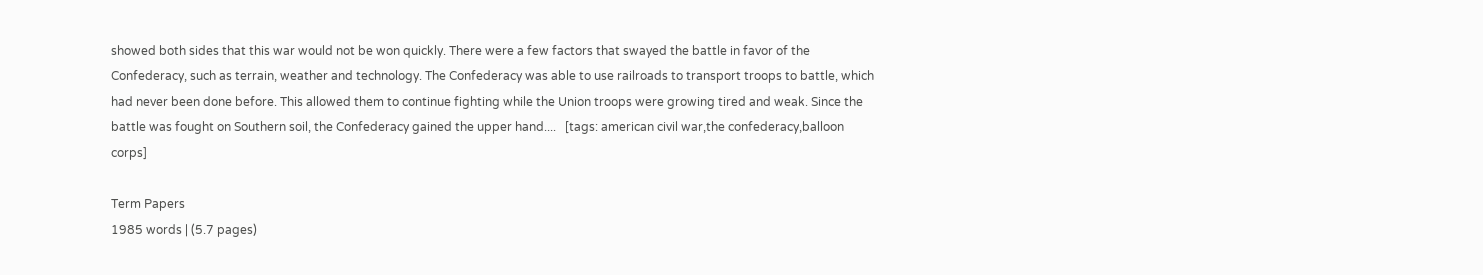showed both sides that this war would not be won quickly. There were a few factors that swayed the battle in favor of the Confederacy, such as terrain, weather and technology. The Confederacy was able to use railroads to transport troops to battle, which had never been done before. This allowed them to continue fighting while the Union troops were growing tired and weak. Since the battle was fought on Southern soil, the Confederacy gained the upper hand....   [tags: american civil war,the confederacy,balloon corps]

Term Papers
1985 words | (5.7 pages)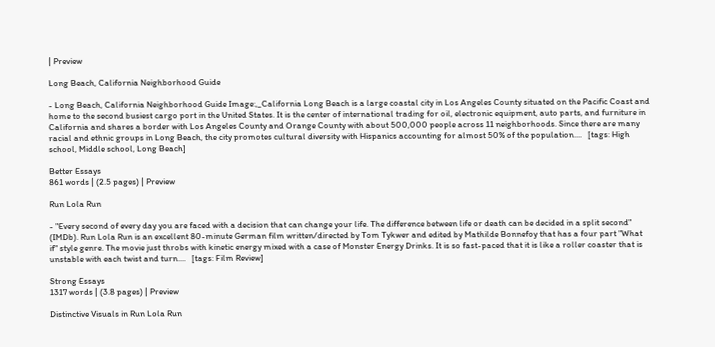| Preview

Long Beach, California Neighborhood Guide

- Long Beach, California Neighborhood Guide Image:,_California Long Beach is a large coastal city in Los Angeles County situated on the Pacific Coast and home to the second busiest cargo port in the United States. It is the center of international trading for oil, electronic equipment, auto parts, and furniture in California and shares a border with Los Angeles County and Orange County with about 500,000 people across 11 neighborhoods. Since there are many racial and ethnic groups in Long Beach, the city promotes cultural diversity with Hispanics accounting for almost 50% of the population....   [tags: High school, Middle school, Long Beach]

Better Essays
861 words | (2.5 pages) | Preview

Run Lola Run

- "Every second of every day you are faced with a decision that can change your life. The difference between life or death can be decided in a split second" (IMDb). Run Lola Run is an excellent 80-minute German film written/directed by Tom Tykwer and edited by Mathilde Bonnefoy that has a four part "What if" style genre. The movie just throbs with kinetic energy mixed with a case of Monster Energy Drinks. It is so fast-paced that it is like a roller coaster that is unstable with each twist and turn....   [tags: Film Review]

Strong Essays
1317 words | (3.8 pages) | Preview

Distinctive Visuals in Run Lola Run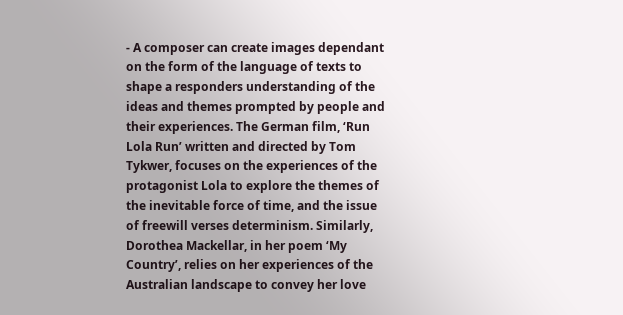- A composer can create images dependant on the form of the language of texts to shape a responders understanding of the ideas and themes prompted by people and their experiences. The German film, ‘Run Lola Run’ written and directed by Tom Tykwer, focuses on the experiences of the protagonist Lola to explore the themes of the inevitable force of time, and the issue of freewill verses determinism. Similarly, Dorothea Mackellar, in her poem ‘My Country’, relies on her experiences of the Australian landscape to convey her love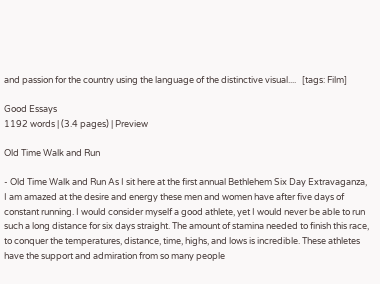and passion for the country using the language of the distinctive visual....   [tags: Film]

Good Essays
1192 words | (3.4 pages) | Preview

Old Time Walk and Run

- Old Time Walk and Run As I sit here at the first annual Bethlehem Six Day Extravaganza, I am amazed at the desire and energy these men and women have after five days of constant running. I would consider myself a good athlete, yet I would never be able to run such a long distance for six days straight. The amount of stamina needed to finish this race, to conquer the temperatures, distance, time, highs, and lows is incredible. These athletes have the support and admiration from so many people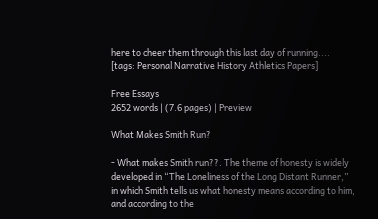here to cheer them through this last day of running....   [tags: Personal Narrative History Athletics Papers]

Free Essays
2652 words | (7.6 pages) | Preview

What Makes Smith Run?

- What makes Smith run??. The theme of honesty is widely developed in “The Loneliness of the Long Distant Runner,” in which Smith tells us what honesty means according to him, and according to the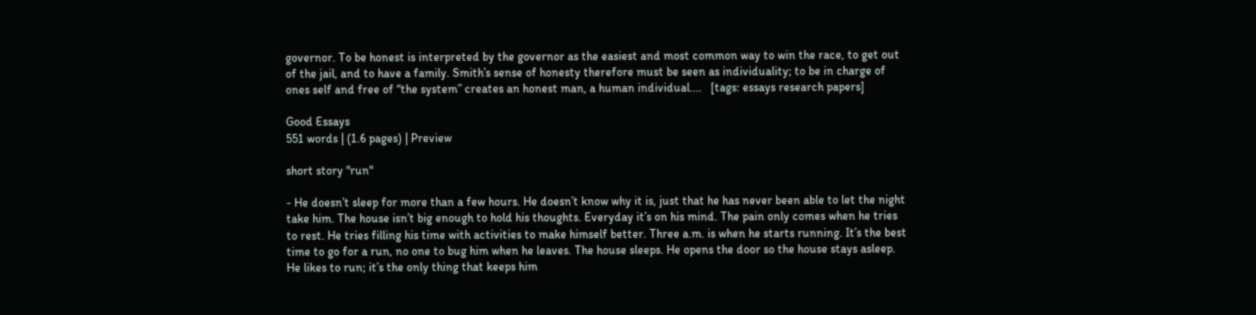governor. To be honest is interpreted by the governor as the easiest and most common way to win the race, to get out of the jail, and to have a family. Smith’s sense of honesty therefore must be seen as individuality; to be in charge of ones self and free of “the system” creates an honest man, a human individual....   [tags: essays research papers]

Good Essays
551 words | (1.6 pages) | Preview

short story "run"

- He doesn’t sleep for more than a few hours. He doesn’t know why it is, just that he has never been able to let the night take him. The house isn’t big enough to hold his thoughts. Everyday it’s on his mind. The pain only comes when he tries to rest. He tries filling his time with activities to make himself better. Three a.m. is when he starts running. It’s the best time to go for a run, no one to bug him when he leaves. The house sleeps. He opens the door so the house stays asleep. He likes to run; it’s the only thing that keeps him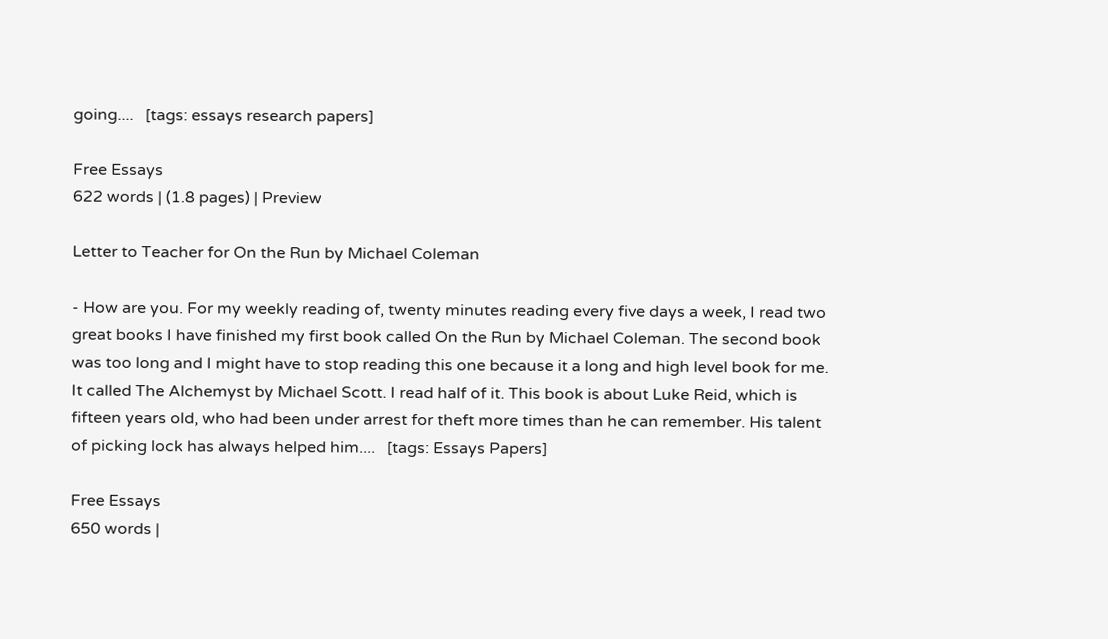going....   [tags: essays research papers]

Free Essays
622 words | (1.8 pages) | Preview

Letter to Teacher for On the Run by Michael Coleman

- How are you. For my weekly reading of, twenty minutes reading every five days a week, I read two great books I have finished my first book called On the Run by Michael Coleman. The second book was too long and I might have to stop reading this one because it a long and high level book for me. It called The Alchemyst by Michael Scott. I read half of it. This book is about Luke Reid, which is fifteen years old, who had been under arrest for theft more times than he can remember. His talent of picking lock has always helped him....   [tags: Essays Papers]

Free Essays
650 words |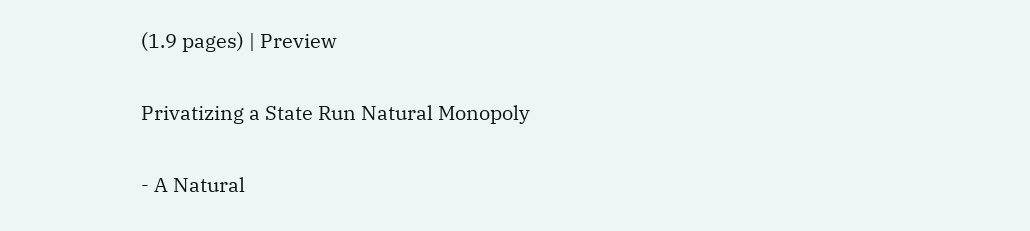(1.9 pages) | Preview

Privatizing a State Run Natural Monopoly

- A Natural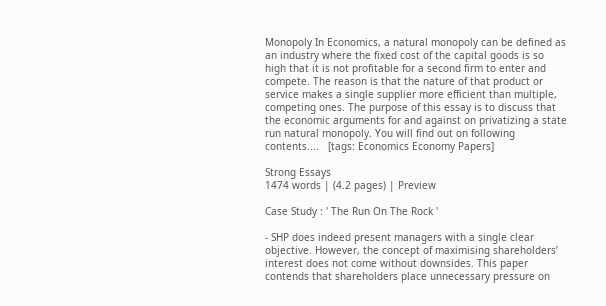Monopoly In Economics, a natural monopoly can be defined as an industry where the fixed cost of the capital goods is so high that it is not profitable for a second firm to enter and compete. The reason is that the nature of that product or service makes a single supplier more efficient than multiple, competing ones. The purpose of this essay is to discuss that the economic arguments for and against on privatizing a state run natural monopoly. You will find out on following contents....   [tags: Economics Economy Papers]

Strong Essays
1474 words | (4.2 pages) | Preview

Case Study : ' The Run On The Rock '

- SHP does indeed present managers with a single clear objective. However, the concept of maximising shareholders’ interest does not come without downsides. This paper contends that shareholders place unnecessary pressure on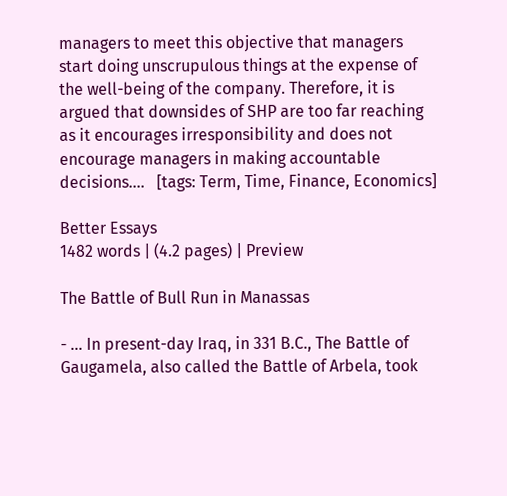managers to meet this objective that managers start doing unscrupulous things at the expense of the well-being of the company. Therefore, it is argued that downsides of SHP are too far reaching as it encourages irresponsibility and does not encourage managers in making accountable decisions....   [tags: Term, Time, Finance, Economics]

Better Essays
1482 words | (4.2 pages) | Preview

The Battle of Bull Run in Manassas

- ... In present-day Iraq, in 331 B.C., The Battle of Gaugamela, also called the Battle of Arbela, took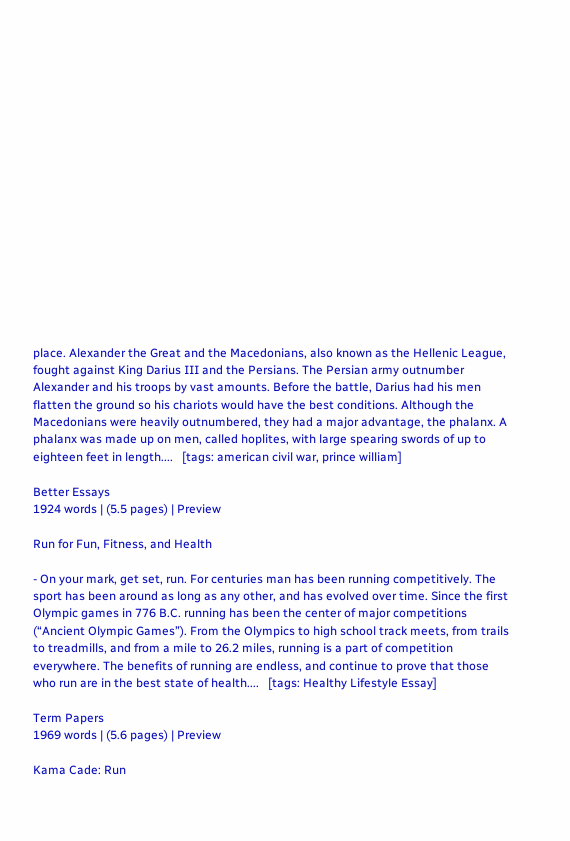place. Alexander the Great and the Macedonians, also known as the Hellenic League, fought against King Darius III and the Persians. The Persian army outnumber Alexander and his troops by vast amounts. Before the battle, Darius had his men flatten the ground so his chariots would have the best conditions. Although the Macedonians were heavily outnumbered, they had a major advantage, the phalanx. A phalanx was made up on men, called hoplites, with large spearing swords of up to eighteen feet in length....   [tags: american civil war, prince william]

Better Essays
1924 words | (5.5 pages) | Preview

Run for Fun, Fitness, and Health

- On your mark, get set, run. For centuries man has been running competitively. The sport has been around as long as any other, and has evolved over time. Since the first Olympic games in 776 B.C. running has been the center of major competitions (“Ancient Olympic Games”). From the Olympics to high school track meets, from trails to treadmills, and from a mile to 26.2 miles, running is a part of competition everywhere. The benefits of running are endless, and continue to prove that those who run are in the best state of health....   [tags: Healthy Lifestyle Essay]

Term Papers
1969 words | (5.6 pages) | Preview

Kama Cade: Run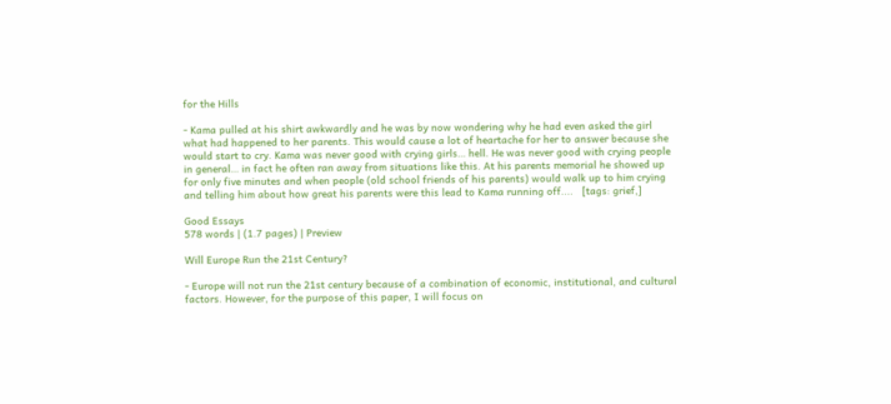for the Hills

- Kama pulled at his shirt awkwardly and he was by now wondering why he had even asked the girl what had happened to her parents. This would cause a lot of heartache for her to answer because she would start to cry. Kama was never good with crying girls… hell. He was never good with crying people in general… in fact he often ran away from situations like this. At his parents memorial he showed up for only five minutes and when people (old school friends of his parents) would walk up to him crying and telling him about how great his parents were this lead to Kama running off....   [tags: grief,]

Good Essays
578 words | (1.7 pages) | Preview

Will Europe Run the 21st Century?

- Europe will not run the 21st century because of a combination of economic, institutional, and cultural factors. However, for the purpose of this paper, I will focus on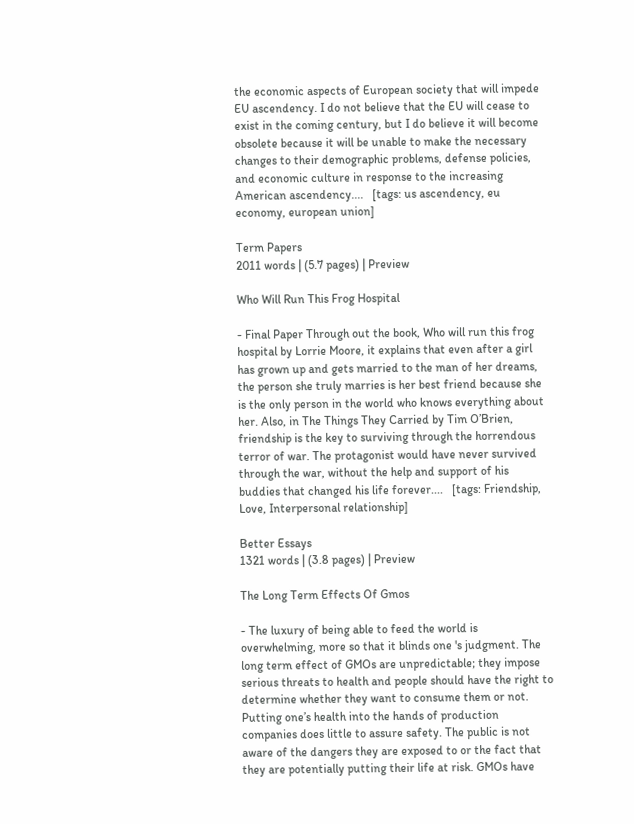the economic aspects of European society that will impede EU ascendency. I do not believe that the EU will cease to exist in the coming century, but I do believe it will become obsolete because it will be unable to make the necessary changes to their demographic problems, defense policies, and economic culture in response to the increasing American ascendency....   [tags: us ascendency, eu economy, european union]

Term Papers
2011 words | (5.7 pages) | Preview

Who Will Run This Frog Hospital

- Final Paper Through out the book, Who will run this frog hospital by Lorrie Moore, it explains that even after a girl has grown up and gets married to the man of her dreams, the person she truly marries is her best friend because she is the only person in the world who knows everything about her. Also, in The Things They Carried by Tim O’Brien, friendship is the key to surviving through the horrendous terror of war. The protagonist would have never survived through the war, without the help and support of his buddies that changed his life forever....   [tags: Friendship, Love, Interpersonal relationship]

Better Essays
1321 words | (3.8 pages) | Preview

The Long Term Effects Of Gmos

- The luxury of being able to feed the world is overwhelming, more so that it blinds one 's judgment. The long term effect of GMOs are unpredictable; they impose serious threats to health and people should have the right to determine whether they want to consume them or not. Putting one’s health into the hands of production companies does little to assure safety. The public is not aware of the dangers they are exposed to or the fact that they are potentially putting their life at risk. GMOs have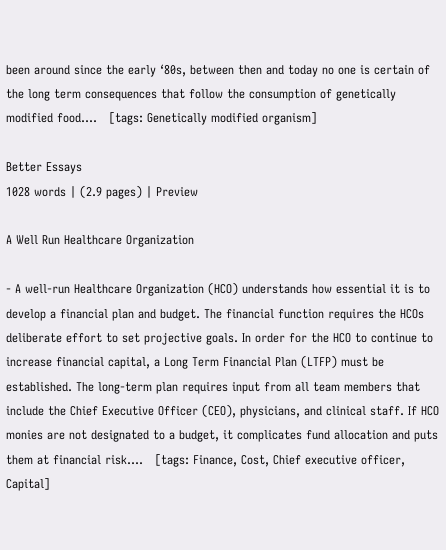been around since the early ‘80s, between then and today no one is certain of the long term consequences that follow the consumption of genetically modified food....   [tags: Genetically modified organism]

Better Essays
1028 words | (2.9 pages) | Preview

A Well Run Healthcare Organization

- A well-run Healthcare Organization (HCO) understands how essential it is to develop a financial plan and budget. The financial function requires the HCOs deliberate effort to set projective goals. In order for the HCO to continue to increase financial capital, a Long Term Financial Plan (LTFP) must be established. The long-term plan requires input from all team members that include the Chief Executive Officer (CEO), physicians, and clinical staff. If HCO monies are not designated to a budget, it complicates fund allocation and puts them at financial risk....   [tags: Finance, Cost, Chief executive officer, Capital]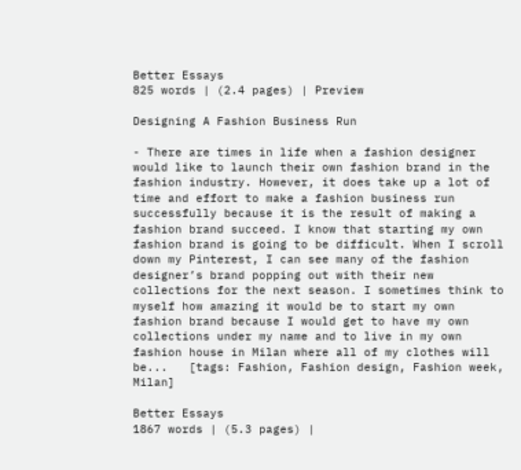Better Essays
825 words | (2.4 pages) | Preview

Designing A Fashion Business Run

- There are times in life when a fashion designer would like to launch their own fashion brand in the fashion industry. However, it does take up a lot of time and effort to make a fashion business run successfully because it is the result of making a fashion brand succeed. I know that starting my own fashion brand is going to be difficult. When I scroll down my Pinterest, I can see many of the fashion designer’s brand popping out with their new collections for the next season. I sometimes think to myself how amazing it would be to start my own fashion brand because I would get to have my own collections under my name and to live in my own fashion house in Milan where all of my clothes will be...   [tags: Fashion, Fashion design, Fashion week, Milan]

Better Essays
1867 words | (5.3 pages) |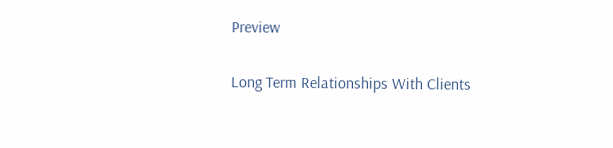Preview

Long Term Relationships With Clients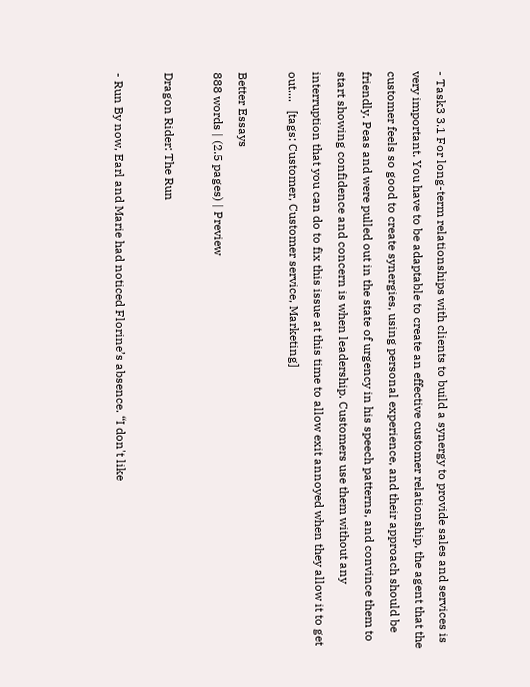- Task3 3.1 For long-term relationships with clients to build a synergy to provide sales and services is very important. You have to be adaptable to create an effective customer relationship, the agent that the customer feels so good to create synergies, using personal experience, and their approach should be friendly. Peas and were pulled out in the state of urgency in his speech patterns, and convince them to start showing confidence and concern is when leadership. Customers use them without any interruption that you can do to fix this issue at this time to allow exit annoyed when they allow it to get out....   [tags: Customer, Customer service, Marketing]

Better Essays
888 words | (2.5 pages) | Preview

Dragon Rider: The Run

- Run By now, Earl and Marie had noticed Florine’s absence. “I don't like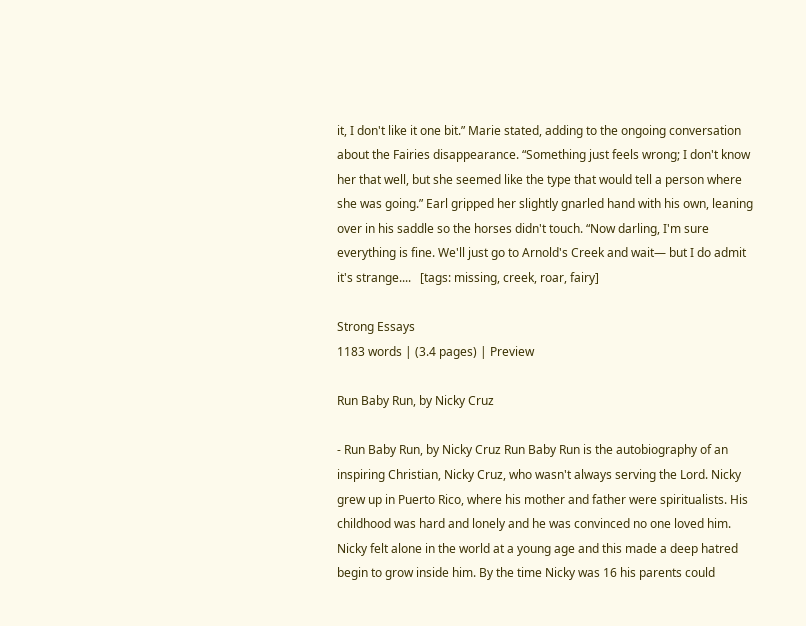it, I don't like it one bit.” Marie stated, adding to the ongoing conversation about the Fairies disappearance. “Something just feels wrong; I don't know her that well, but she seemed like the type that would tell a person where she was going.” Earl gripped her slightly gnarled hand with his own, leaning over in his saddle so the horses didn't touch. “Now darling, I'm sure everything is fine. We'll just go to Arnold's Creek and wait— but I do admit it's strange....   [tags: missing, creek, roar, fairy]

Strong Essays
1183 words | (3.4 pages) | Preview

Run Baby Run, by Nicky Cruz

- Run Baby Run, by Nicky Cruz Run Baby Run is the autobiography of an inspiring Christian, Nicky Cruz, who wasn't always serving the Lord. Nicky grew up in Puerto Rico, where his mother and father were spiritualists. His childhood was hard and lonely and he was convinced no one loved him. Nicky felt alone in the world at a young age and this made a deep hatred begin to grow inside him. By the time Nicky was 16 his parents could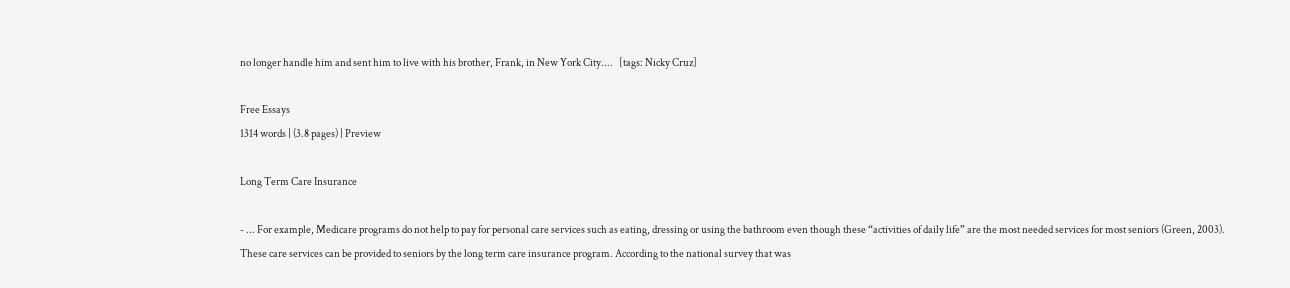no longer handle him and sent him to live with his brother, Frank, in New York City....   [tags: Nicky Cruz]

Free Essays
1314 words | (3.8 pages) | Preview

Long Term Care Insurance

- ... For example, Medicare programs do not help to pay for personal care services such as eating, dressing or using the bathroom even though these “activities of daily life” are the most needed services for most seniors (Green, 2003). These care services can be provided to seniors by the long term care insurance program. According to the national survey that was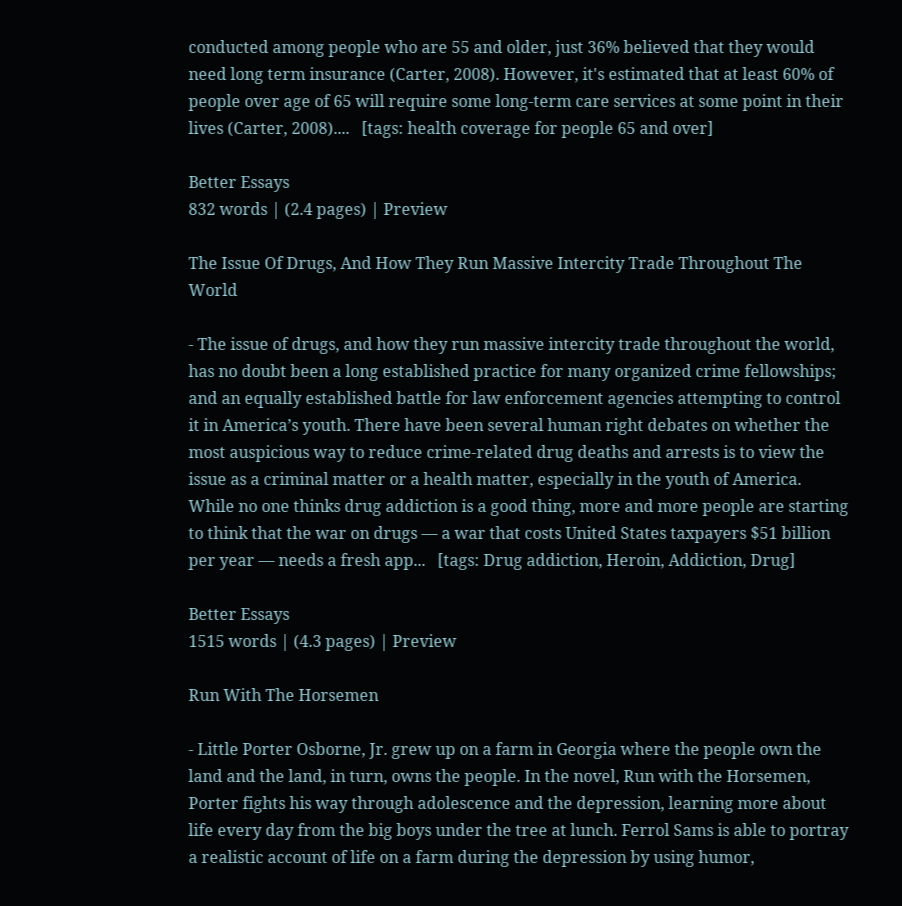conducted among people who are 55 and older, just 36% believed that they would need long term insurance (Carter, 2008). However, it's estimated that at least 60% of people over age of 65 will require some long-term care services at some point in their lives (Carter, 2008)....   [tags: health coverage for people 65 and over]

Better Essays
832 words | (2.4 pages) | Preview

The Issue Of Drugs, And How They Run Massive Intercity Trade Throughout The World

- The issue of drugs, and how they run massive intercity trade throughout the world, has no doubt been a long established practice for many organized crime fellowships; and an equally established battle for law enforcement agencies attempting to control it in America’s youth. There have been several human right debates on whether the most auspicious way to reduce crime-related drug deaths and arrests is to view the issue as a criminal matter or a health matter, especially in the youth of America. While no one thinks drug addiction is a good thing, more and more people are starting to think that the war on drugs — a war that costs United States taxpayers $51 billion per year — needs a fresh app...   [tags: Drug addiction, Heroin, Addiction, Drug]

Better Essays
1515 words | (4.3 pages) | Preview

Run With The Horsemen

- Little Porter Osborne, Jr. grew up on a farm in Georgia where the people own the land and the land, in turn, owns the people. In the novel, Run with the Horsemen, Porter fights his way through adolescence and the depression, learning more about life every day from the big boys under the tree at lunch. Ferrol Sams is able to portray a realistic account of life on a farm during the depression by using humor,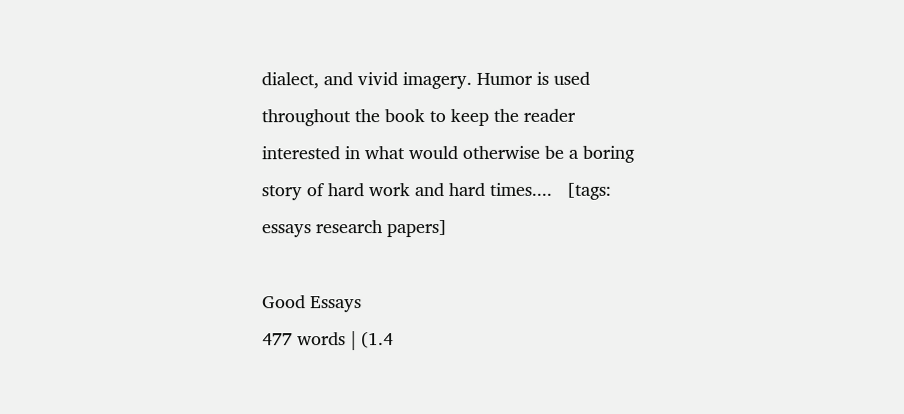dialect, and vivid imagery. Humor is used throughout the book to keep the reader interested in what would otherwise be a boring story of hard work and hard times....   [tags: essays research papers]

Good Essays
477 words | (1.4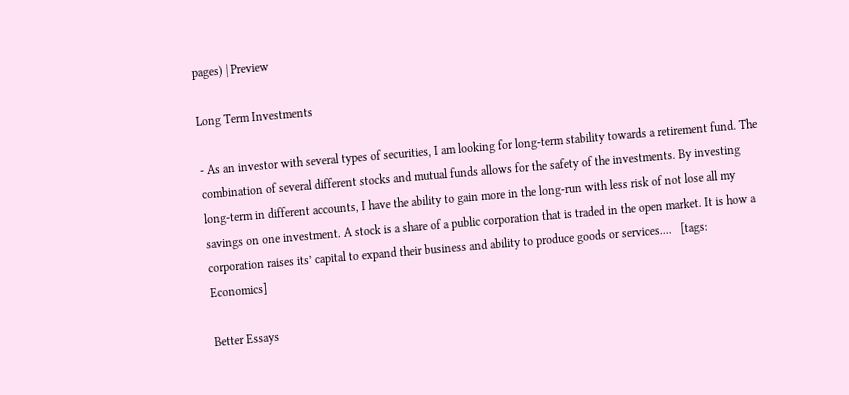pages) | Preview

Long Term Investments

- As an investor with several types of securities, I am looking for long-term stability towards a retirement fund. The combination of several different stocks and mutual funds allows for the safety of the investments. By investing long-term in different accounts, I have the ability to gain more in the long-run with less risk of not lose all my savings on one investment. A stock is a share of a public corporation that is traded in the open market. It is how a corporation raises its’ capital to expand their business and ability to produce goods or services....   [tags: Economics]

Better Essays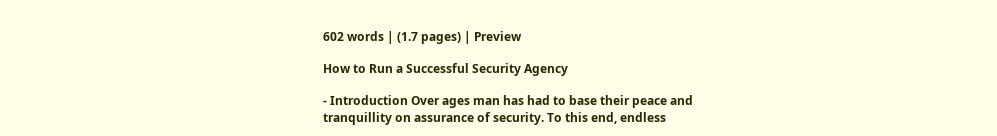602 words | (1.7 pages) | Preview

How to Run a Successful Security Agency

- Introduction Over ages man has had to base their peace and tranquillity on assurance of security. To this end, endless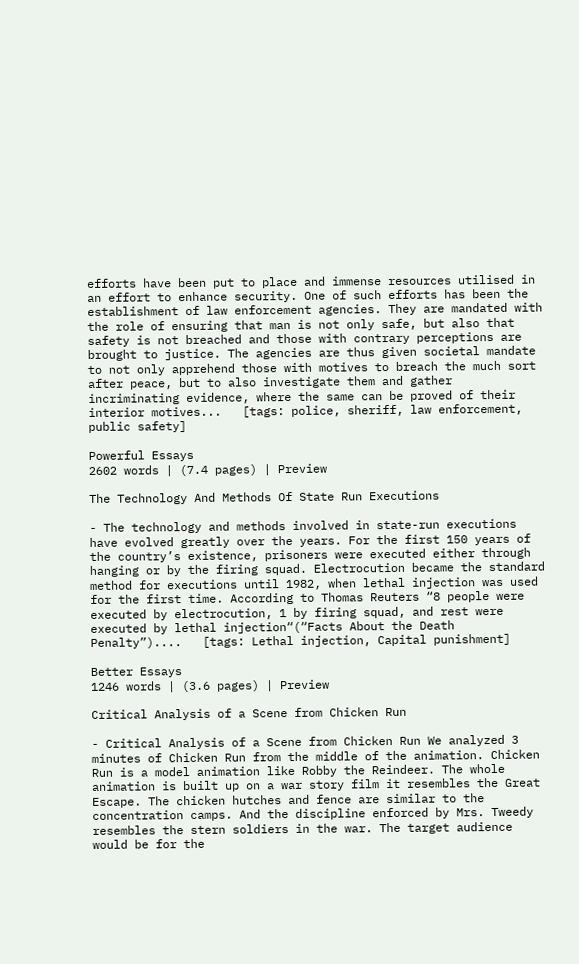efforts have been put to place and immense resources utilised in an effort to enhance security. One of such efforts has been the establishment of law enforcement agencies. They are mandated with the role of ensuring that man is not only safe, but also that safety is not breached and those with contrary perceptions are brought to justice. The agencies are thus given societal mandate to not only apprehend those with motives to breach the much sort after peace, but to also investigate them and gather incriminating evidence, where the same can be proved of their interior motives...   [tags: police, sheriff, law enforcement, public safety]

Powerful Essays
2602 words | (7.4 pages) | Preview

The Technology And Methods Of State Run Executions

- The technology and methods involved in state-run executions have evolved greatly over the years. For the first 150 years of the country’s existence, prisoners were executed either through hanging or by the firing squad. Electrocution became the standard method for executions until 1982, when lethal injection was used for the first time. According to Thomas Reuters “8 people were executed by electrocution, 1 by firing squad, and rest were executed by lethal injection“(“Facts About the Death Penalty”)....   [tags: Lethal injection, Capital punishment]

Better Essays
1246 words | (3.6 pages) | Preview

Critical Analysis of a Scene from Chicken Run

- Critical Analysis of a Scene from Chicken Run We analyzed 3 minutes of Chicken Run from the middle of the animation. Chicken Run is a model animation like Robby the Reindeer. The whole animation is built up on a war story film it resembles the Great Escape. The chicken hutches and fence are similar to the concentration camps. And the discipline enforced by Mrs. Tweedy resembles the stern soldiers in the war. The target audience would be for the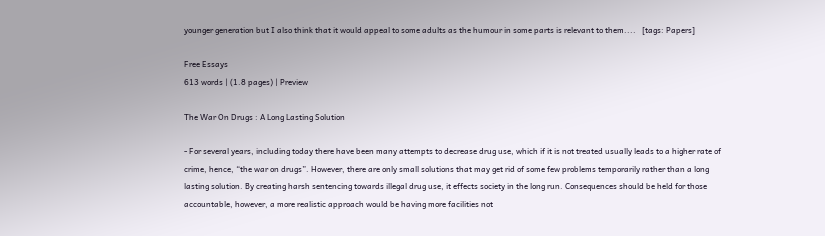younger generation but I also think that it would appeal to some adults as the humour in some parts is relevant to them....   [tags: Papers]

Free Essays
613 words | (1.8 pages) | Preview

The War On Drugs : A Long Lasting Solution

- For several years, including today there have been many attempts to decrease drug use, which if it is not treated usually leads to a higher rate of crime, hence, “the war on drugs”. However, there are only small solutions that may get rid of some few problems temporarily rather than a long lasting solution. By creating harsh sentencing towards illegal drug use, it effects society in the long run. Consequences should be held for those accountable, however, a more realistic approach would be having more facilities not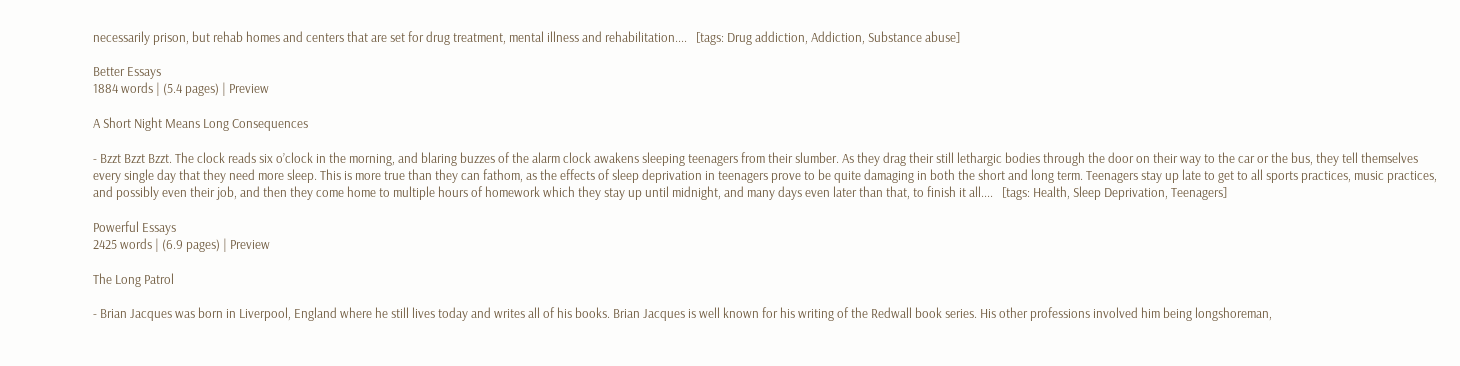necessarily prison, but rehab homes and centers that are set for drug treatment, mental illness and rehabilitation....   [tags: Drug addiction, Addiction, Substance abuse]

Better Essays
1884 words | (5.4 pages) | Preview

A Short Night Means Long Consequences

- Bzzt Bzzt Bzzt. The clock reads six o’clock in the morning, and blaring buzzes of the alarm clock awakens sleeping teenagers from their slumber. As they drag their still lethargic bodies through the door on their way to the car or the bus, they tell themselves every single day that they need more sleep. This is more true than they can fathom, as the effects of sleep deprivation in teenagers prove to be quite damaging in both the short and long term. Teenagers stay up late to get to all sports practices, music practices, and possibly even their job, and then they come home to multiple hours of homework which they stay up until midnight, and many days even later than that, to finish it all....   [tags: Health, Sleep Deprivation, Teenagers]

Powerful Essays
2425 words | (6.9 pages) | Preview

The Long Patrol

- Brian Jacques was born in Liverpool, England where he still lives today and writes all of his books. Brian Jacques is well known for his writing of the Redwall book series. His other professions involved him being longshoreman,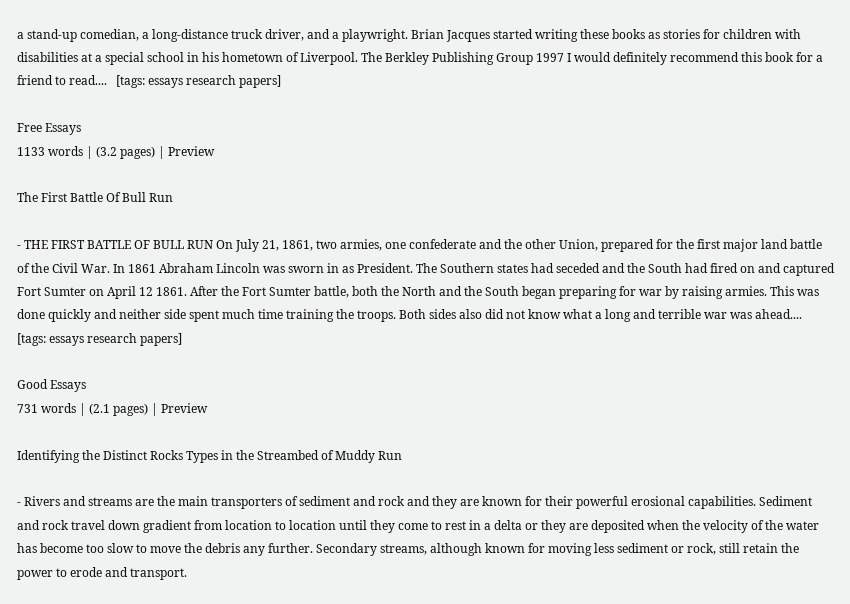a stand-up comedian, a long-distance truck driver, and a playwright. Brian Jacques started writing these books as stories for children with disabilities at a special school in his hometown of Liverpool. The Berkley Publishing Group 1997 I would definitely recommend this book for a friend to read....   [tags: essays research papers]

Free Essays
1133 words | (3.2 pages) | Preview

The First Battle Of Bull Run

- THE FIRST BATTLE OF BULL RUN On July 21, 1861, two armies, one confederate and the other Union, prepared for the first major land battle of the Civil War. In 1861 Abraham Lincoln was sworn in as President. The Southern states had seceded and the South had fired on and captured Fort Sumter on April 12 1861. After the Fort Sumter battle, both the North and the South began preparing for war by raising armies. This was done quickly and neither side spent much time training the troops. Both sides also did not know what a long and terrible war was ahead....   [tags: essays research papers]

Good Essays
731 words | (2.1 pages) | Preview

Identifying the Distinct Rocks Types in the Streambed of Muddy Run

- Rivers and streams are the main transporters of sediment and rock and they are known for their powerful erosional capabilities. Sediment and rock travel down gradient from location to location until they come to rest in a delta or they are deposited when the velocity of the water has become too slow to move the debris any further. Secondary streams, although known for moving less sediment or rock, still retain the power to erode and transport.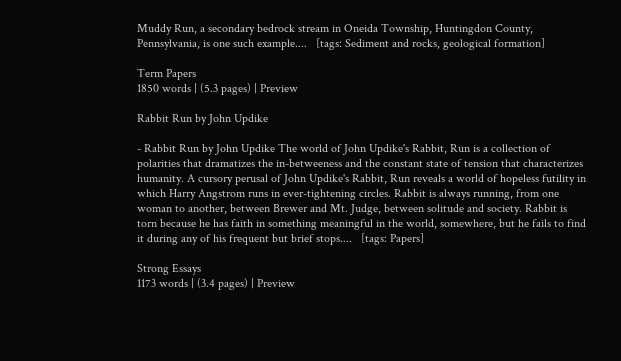Muddy Run, a secondary bedrock stream in Oneida Township, Huntingdon County, Pennsylvania, is one such example....   [tags: Sediment and rocks, geological formation]

Term Papers
1850 words | (5.3 pages) | Preview

Rabbit Run by John Updike

- Rabbit Run by John Updike The world of John Updike's Rabbit, Run is a collection of polarities that dramatizes the in-betweeness and the constant state of tension that characterizes humanity. A cursory perusal of John Updike's Rabbit, Run reveals a world of hopeless futility in which Harry Angstrom runs in ever-tightening circles. Rabbit is always running, from one woman to another, between Brewer and Mt. Judge, between solitude and society. Rabbit is torn because he has faith in something meaningful in the world, somewhere, but he fails to find it during any of his frequent but brief stops....   [tags: Papers]

Strong Essays
1173 words | (3.4 pages) | Preview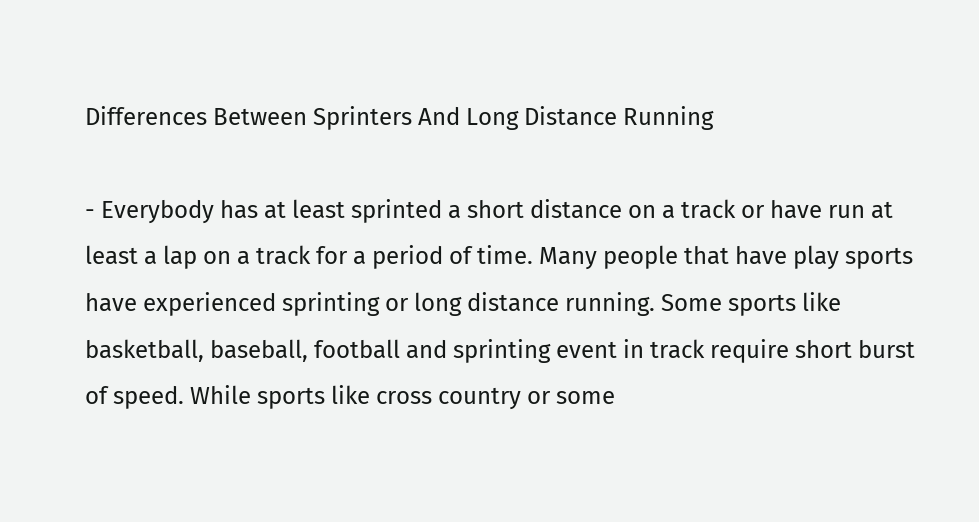Differences Between Sprinters And Long Distance Running

- Everybody has at least sprinted a short distance on a track or have run at least a lap on a track for a period of time. Many people that have play sports have experienced sprinting or long distance running. Some sports like basketball, baseball, football and sprinting event in track require short burst of speed. While sports like cross country or some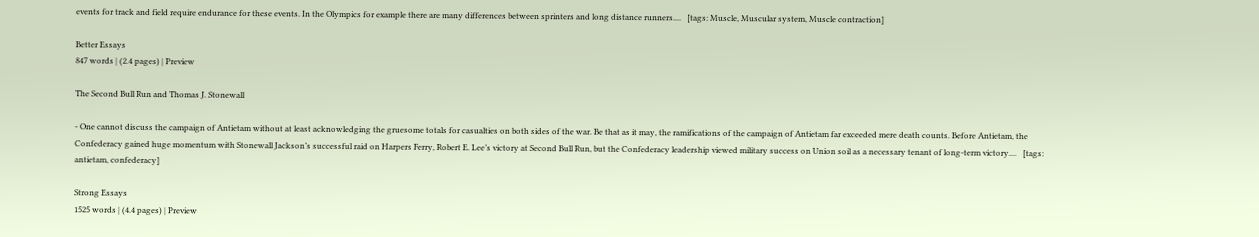events for track and field require endurance for these events. In the Olympics for example there are many differences between sprinters and long distance runners....   [tags: Muscle, Muscular system, Muscle contraction]

Better Essays
847 words | (2.4 pages) | Preview

The Second Bull Run and Thomas J. Stonewall

- One cannot discuss the campaign of Antietam without at least acknowledging the gruesome totals for casualties on both sides of the war. Be that as it may, the ramifications of the campaign of Antietam far exceeded mere death counts. Before Antietam, the Confederacy gained huge momentum with Stonewall Jackson’s successful raid on Harpers Ferry, Robert E. Lee’s victory at Second Bull Run, but the Confederacy leadership viewed military success on Union soil as a necessary tenant of long-term victory....   [tags: antietam, confederacy]

Strong Essays
1525 words | (4.4 pages) | Preview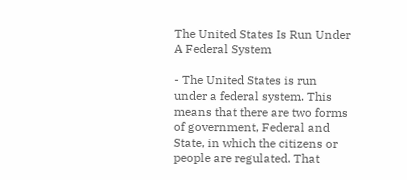The United States Is Run Under A Federal System

- The United States is run under a federal system. This means that there are two forms of government, Federal and State, in which the citizens or people are regulated. That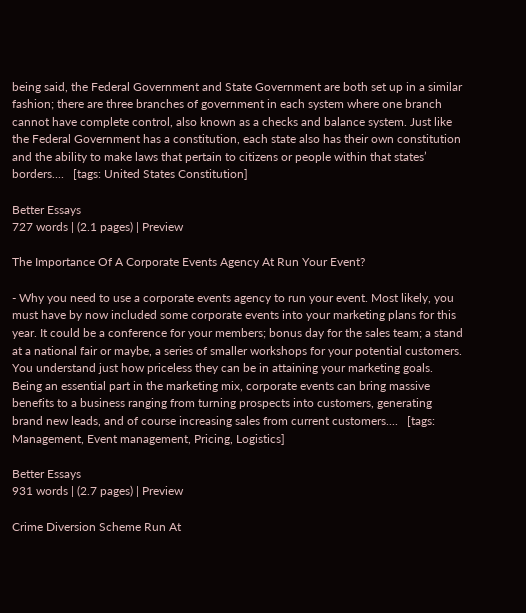being said, the Federal Government and State Government are both set up in a similar fashion; there are three branches of government in each system where one branch cannot have complete control, also known as a checks and balance system. Just like the Federal Government has a constitution, each state also has their own constitution and the ability to make laws that pertain to citizens or people within that states’ borders....   [tags: United States Constitution]

Better Essays
727 words | (2.1 pages) | Preview

The Importance Of A Corporate Events Agency At Run Your Event?

- Why you need to use a corporate events agency to run your event. Most likely, you must have by now included some corporate events into your marketing plans for this year. It could be a conference for your members; bonus day for the sales team; a stand at a national fair or maybe, a series of smaller workshops for your potential customers. You understand just how priceless they can be in attaining your marketing goals. Being an essential part in the marketing mix, corporate events can bring massive benefits to a business ranging from turning prospects into customers, generating brand new leads, and of course increasing sales from current customers....   [tags: Management, Event management, Pricing, Logistics]

Better Essays
931 words | (2.7 pages) | Preview

Crime Diversion Scheme Run At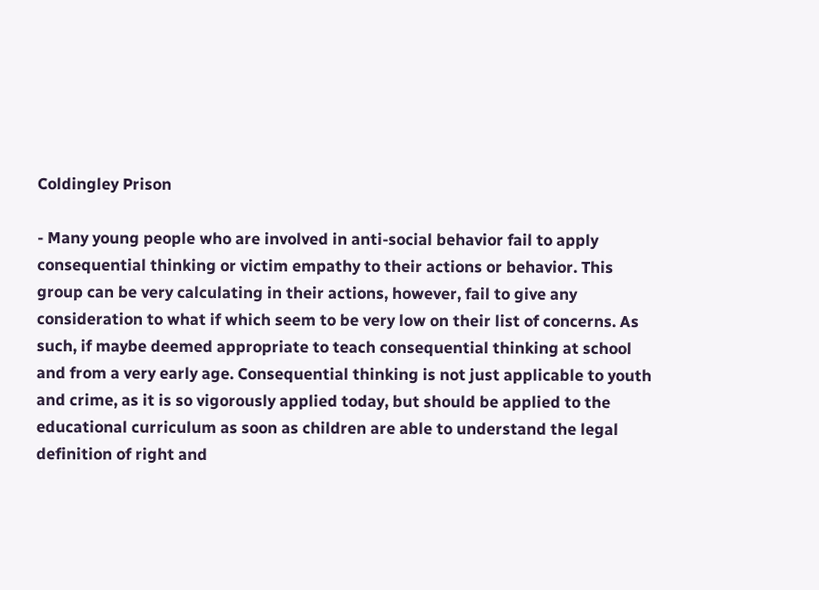Coldingley Prison

- Many young people who are involved in anti-social behavior fail to apply consequential thinking or victim empathy to their actions or behavior. This group can be very calculating in their actions, however, fail to give any consideration to what if which seem to be very low on their list of concerns. As such, if maybe deemed appropriate to teach consequential thinking at school and from a very early age. Consequential thinking is not just applicable to youth and crime, as it is so vigorously applied today, but should be applied to the educational curriculum as soon as children are able to understand the legal definition of right and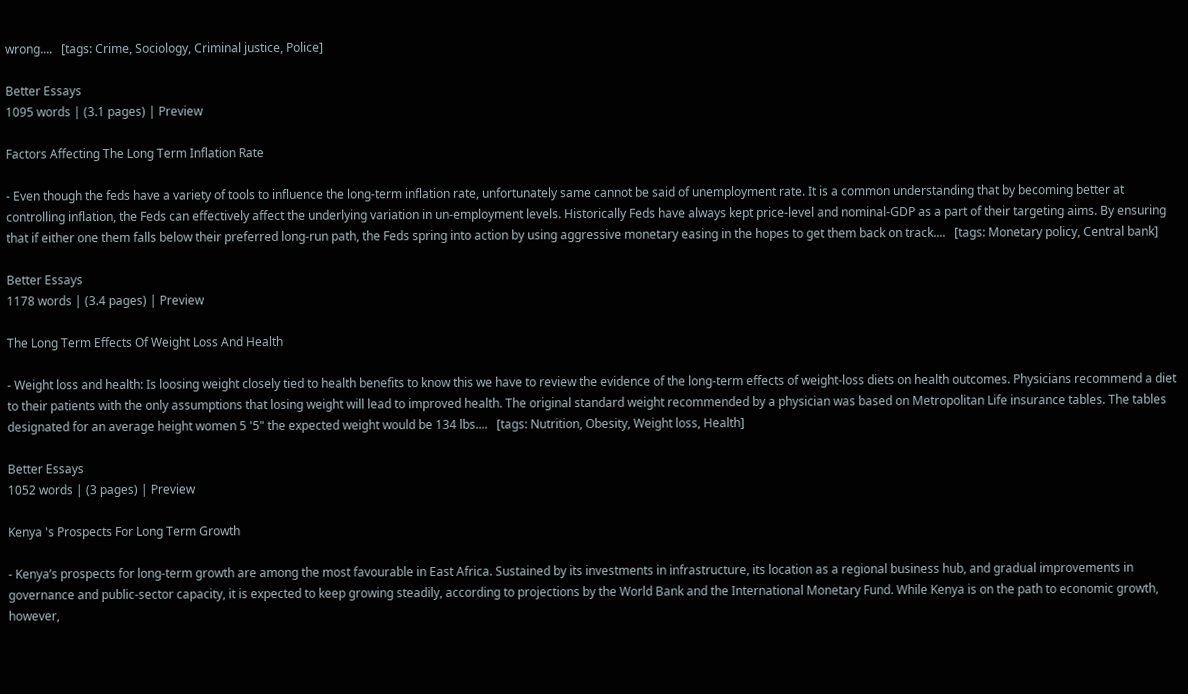wrong....   [tags: Crime, Sociology, Criminal justice, Police]

Better Essays
1095 words | (3.1 pages) | Preview

Factors Affecting The Long Term Inflation Rate

- Even though the feds have a variety of tools to influence the long-term inflation rate, unfortunately same cannot be said of unemployment rate. It is a common understanding that by becoming better at controlling inflation, the Feds can effectively affect the underlying variation in un-employment levels. Historically Feds have always kept price-level and nominal-GDP as a part of their targeting aims. By ensuring that if either one them falls below their preferred long-run path, the Feds spring into action by using aggressive monetary easing in the hopes to get them back on track....   [tags: Monetary policy, Central bank]

Better Essays
1178 words | (3.4 pages) | Preview

The Long Term Effects Of Weight Loss And Health

- Weight loss and health: Is loosing weight closely tied to health benefits to know this we have to review the evidence of the long-term effects of weight-loss diets on health outcomes. Physicians recommend a diet to their patients with the only assumptions that losing weight will lead to improved health. The original standard weight recommended by a physician was based on Metropolitan Life insurance tables. The tables designated for an average height women 5 '5" the expected weight would be 134 lbs....   [tags: Nutrition, Obesity, Weight loss, Health]

Better Essays
1052 words | (3 pages) | Preview

Kenya 's Prospects For Long Term Growth

- Kenya’s prospects for long-term growth are among the most favourable in East Africa. Sustained by its investments in infrastructure, its location as a regional business hub, and gradual improvements in governance and public-sector capacity, it is expected to keep growing steadily, according to projections by the World Bank and the International Monetary Fund. While Kenya is on the path to economic growth, however,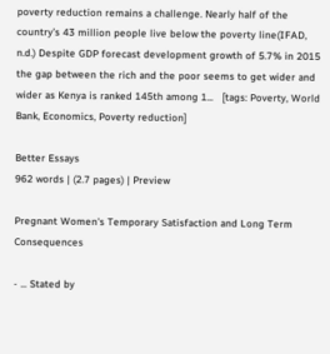poverty reduction remains a challenge. Nearly half of the country’s 43 million people live below the poverty line(IFAD, n.d.) Despite GDP forecast development growth of 5.7% in 2015 the gap between the rich and the poor seems to get wider and wider as Kenya is ranked 145th among 1...   [tags: Poverty, World Bank, Economics, Poverty reduction]

Better Essays
962 words | (2.7 pages) | Preview

Pregnant Women's Temporary Satisfaction and Long Term Consequences

- ... Stated by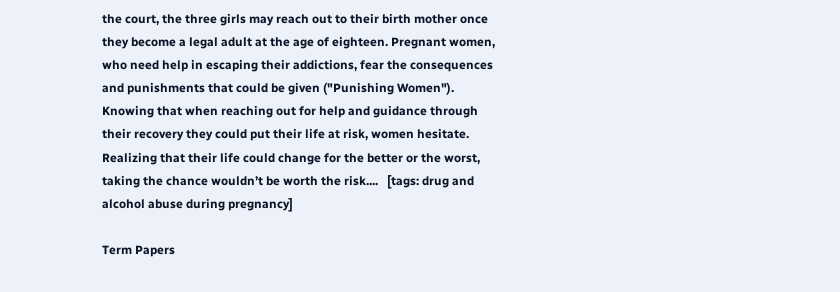the court, the three girls may reach out to their birth mother once they become a legal adult at the age of eighteen. Pregnant women, who need help in escaping their addictions, fear the consequences and punishments that could be given ("Punishing Women"). Knowing that when reaching out for help and guidance through their recovery they could put their life at risk, women hesitate. Realizing that their life could change for the better or the worst, taking the chance wouldn’t be worth the risk....   [tags: drug and alcohol abuse during pregnancy]

Term Papers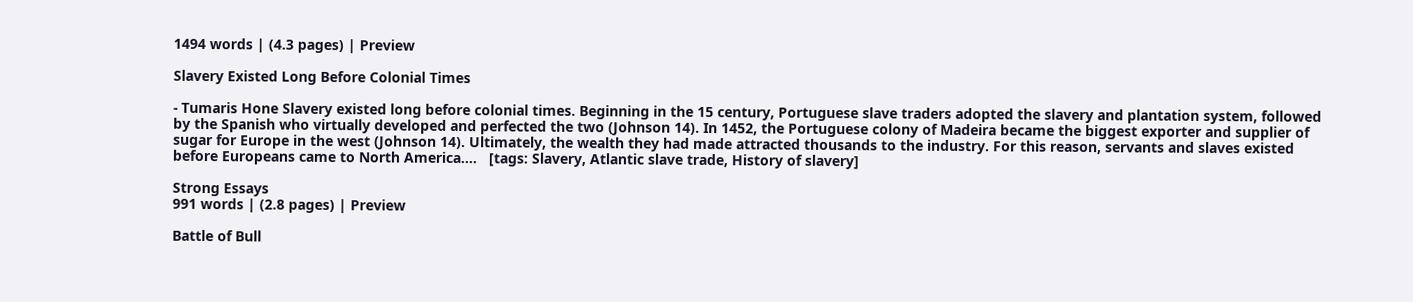1494 words | (4.3 pages) | Preview

Slavery Existed Long Before Colonial Times

- Tumaris Hone Slavery existed long before colonial times. Beginning in the 15 century, Portuguese slave traders adopted the slavery and plantation system, followed by the Spanish who virtually developed and perfected the two (Johnson 14). In 1452, the Portuguese colony of Madeira became the biggest exporter and supplier of sugar for Europe in the west (Johnson 14). Ultimately, the wealth they had made attracted thousands to the industry. For this reason, servants and slaves existed before Europeans came to North America....   [tags: Slavery, Atlantic slave trade, History of slavery]

Strong Essays
991 words | (2.8 pages) | Preview

Battle of Bull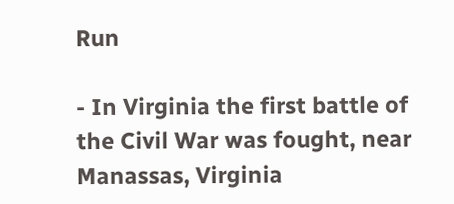Run

- In Virginia the first battle of the Civil War was fought, near Manassas, Virginia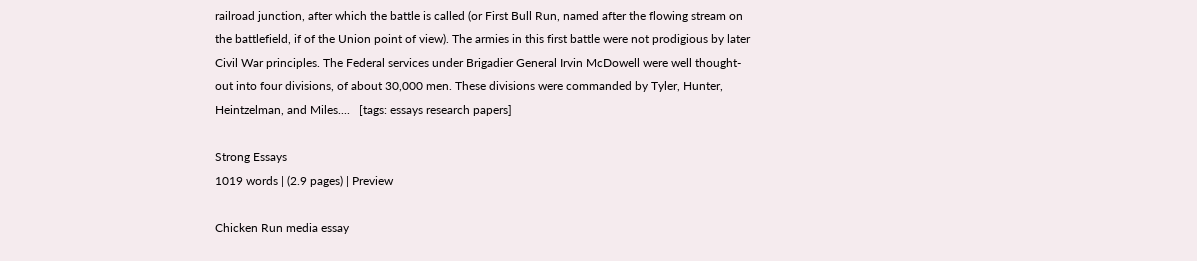railroad junction, after which the battle is called (or First Bull Run, named after the flowing stream on the battlefield, if of the Union point of view). The armies in this first battle were not prodigious by later Civil War principles. The Federal services under Brigadier General Irvin McDowell were well thought-out into four divisions, of about 30,000 men. These divisions were commanded by Tyler, Hunter, Heintzelman, and Miles....   [tags: essays research papers]

Strong Essays
1019 words | (2.9 pages) | Preview

Chicken Run media essay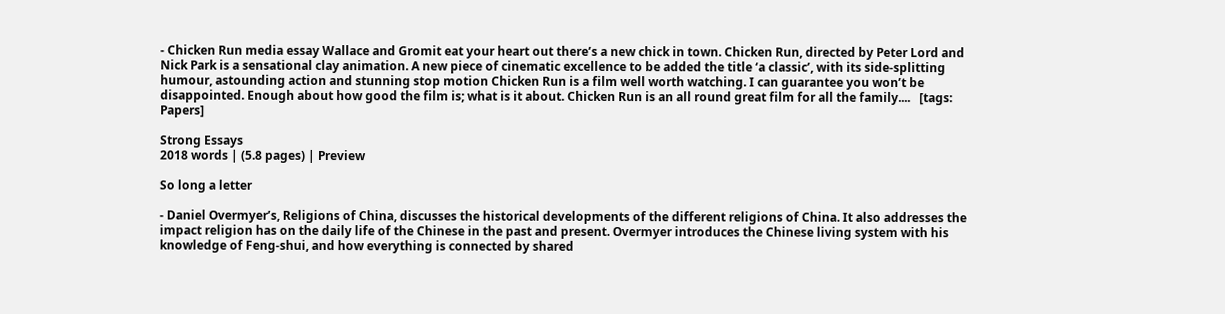- Chicken Run media essay Wallace and Gromit eat your heart out there’s a new chick in town. Chicken Run, directed by Peter Lord and Nick Park is a sensational clay animation. A new piece of cinematic excellence to be added the title ‘a classic’, with its side-splitting humour, astounding action and stunning stop motion Chicken Run is a film well worth watching. I can guarantee you won’t be disappointed. Enough about how good the film is; what is it about. Chicken Run is an all round great film for all the family....   [tags: Papers]

Strong Essays
2018 words | (5.8 pages) | Preview

So long a letter

- Daniel Overmyer’s, Religions of China, discusses the historical developments of the different religions of China. It also addresses the impact religion has on the daily life of the Chinese in the past and present. Overmyer introduces the Chinese living system with his knowledge of Feng-shui, and how everything is connected by shared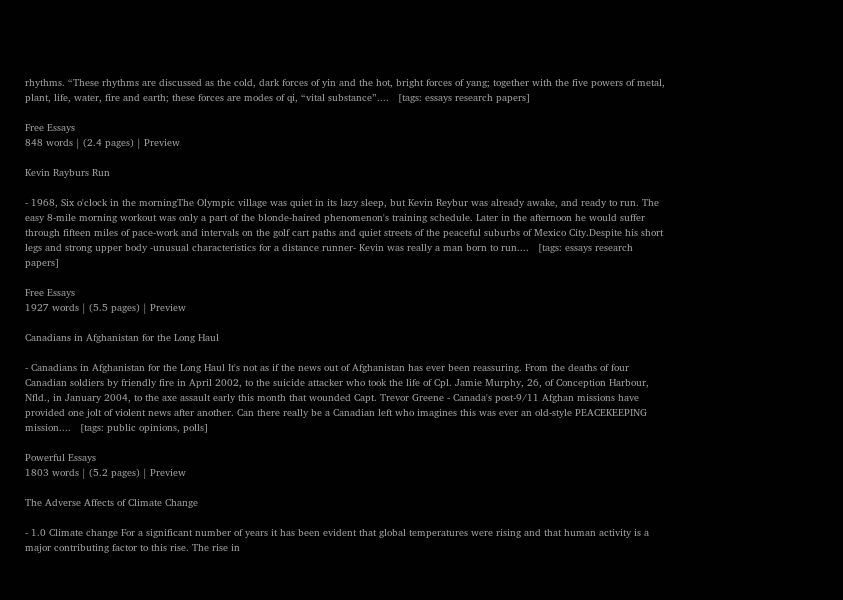rhythms. “These rhythms are discussed as the cold, dark forces of yin and the hot, bright forces of yang; together with the five powers of metal, plant, life, water, fire and earth; these forces are modes of qi, “vital substance”....   [tags: essays research papers]

Free Essays
848 words | (2.4 pages) | Preview

Kevin Rayburs Run

- 1968, Six o'clock in the morningThe Olympic village was quiet in its lazy sleep, but Kevin Reybur was already awake, and ready to run. The easy 8-mile morning workout was only a part of the blonde-haired phenomenon's training schedule. Later in the afternoon he would suffer through fifteen miles of pace-work and intervals on the golf cart paths and quiet streets of the peaceful suburbs of Mexico City.Despite his short legs and strong upper body -unusual characteristics for a distance runner- Kevin was really a man born to run....   [tags: essays research papers]

Free Essays
1927 words | (5.5 pages) | Preview

Canadians in Afghanistan for the Long Haul

- Canadians in Afghanistan for the Long Haul It's not as if the news out of Afghanistan has ever been reassuring. From the deaths of four Canadian soldiers by friendly fire in April 2002, to the suicide attacker who took the life of Cpl. Jamie Murphy, 26, of Conception Harbour, Nfld., in January 2004, to the axe assault early this month that wounded Capt. Trevor Greene - Canada's post-9/11 Afghan missions have provided one jolt of violent news after another. Can there really be a Canadian left who imagines this was ever an old-style PEACEKEEPING mission....   [tags: public opinions, polls]

Powerful Essays
1803 words | (5.2 pages) | Preview

The Adverse Affects of Climate Change

- 1.0 Climate change For a significant number of years it has been evident that global temperatures were rising and that human activity is a major contributing factor to this rise. The rise in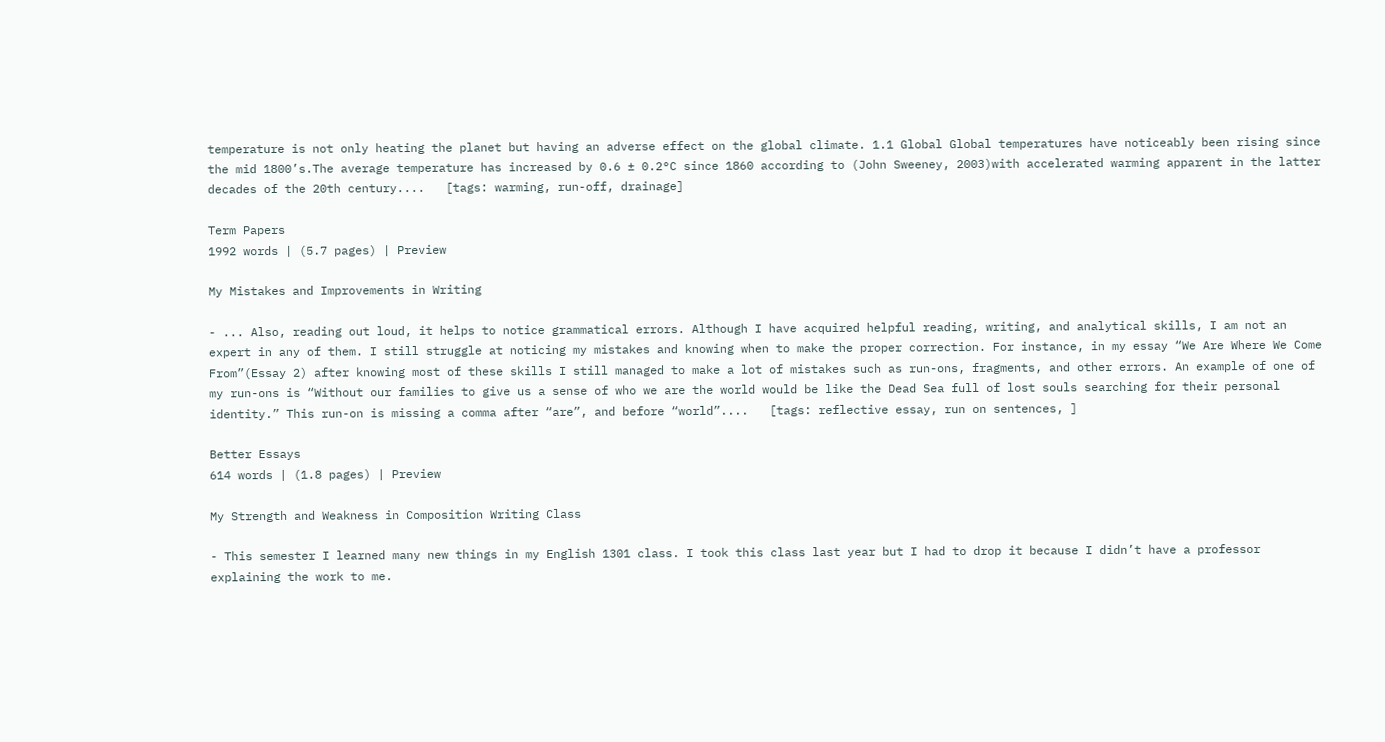temperature is not only heating the planet but having an adverse effect on the global climate. 1.1 Global Global temperatures have noticeably been rising since the mid 1800’s.The average temperature has increased by 0.6 ± 0.2°C since 1860 according to (John Sweeney, 2003)with accelerated warming apparent in the latter decades of the 20th century....   [tags: warming, run-off, drainage]

Term Papers
1992 words | (5.7 pages) | Preview

My Mistakes and Improvements in Writing

- ... Also, reading out loud, it helps to notice grammatical errors. Although I have acquired helpful reading, writing, and analytical skills, I am not an expert in any of them. I still struggle at noticing my mistakes and knowing when to make the proper correction. For instance, in my essay “We Are Where We Come From”(Essay 2) after knowing most of these skills I still managed to make a lot of mistakes such as run-ons, fragments, and other errors. An example of one of my run-ons is “Without our families to give us a sense of who we are the world would be like the Dead Sea full of lost souls searching for their personal identity.” This run-on is missing a comma after “are”, and before “world”....   [tags: reflective essay, run on sentences, ]

Better Essays
614 words | (1.8 pages) | Preview

My Strength and Weakness in Composition Writing Class

- This semester I learned many new things in my English 1301 class. I took this class last year but I had to drop it because I didn’t have a professor explaining the work to me.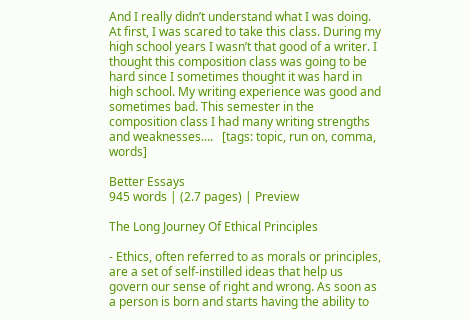And I really didn’t understand what I was doing. At first, I was scared to take this class. During my high school years I wasn’t that good of a writer. I thought this composition class was going to be hard since I sometimes thought it was hard in high school. My writing experience was good and sometimes bad. This semester in the composition class I had many writing strengths and weaknesses....   [tags: topic, run on, comma, words]

Better Essays
945 words | (2.7 pages) | Preview

The Long Journey Of Ethical Principles

- Ethics, often referred to as morals or principles, are a set of self-instilled ideas that help us govern our sense of right and wrong. As soon as a person is born and starts having the ability to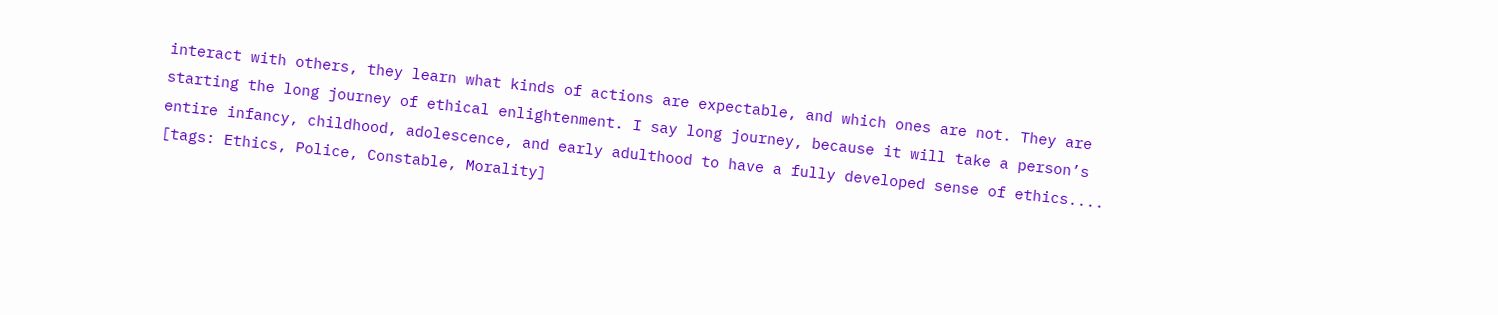interact with others, they learn what kinds of actions are expectable, and which ones are not. They are starting the long journey of ethical enlightenment. I say long journey, because it will take a person’s entire infancy, childhood, adolescence, and early adulthood to have a fully developed sense of ethics....   [tags: Ethics, Police, Constable, Morality]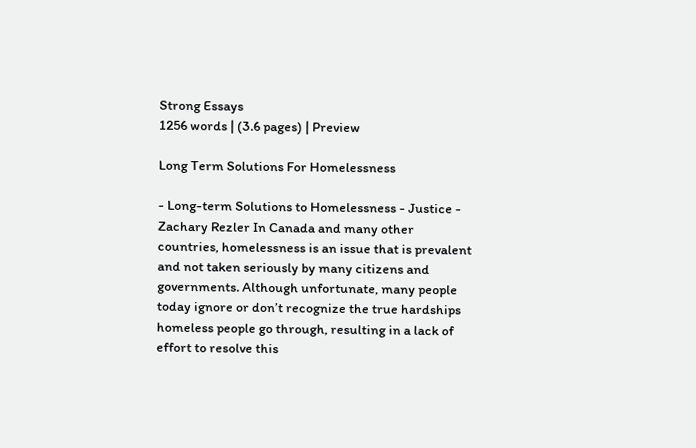Strong Essays
1256 words | (3.6 pages) | Preview

Long Term Solutions For Homelessness

- Long-term Solutions to Homelessness - Justice - Zachary Rezler In Canada and many other countries, homelessness is an issue that is prevalent and not taken seriously by many citizens and governments. Although unfortunate, many people today ignore or don’t recognize the true hardships homeless people go through, resulting in a lack of effort to resolve this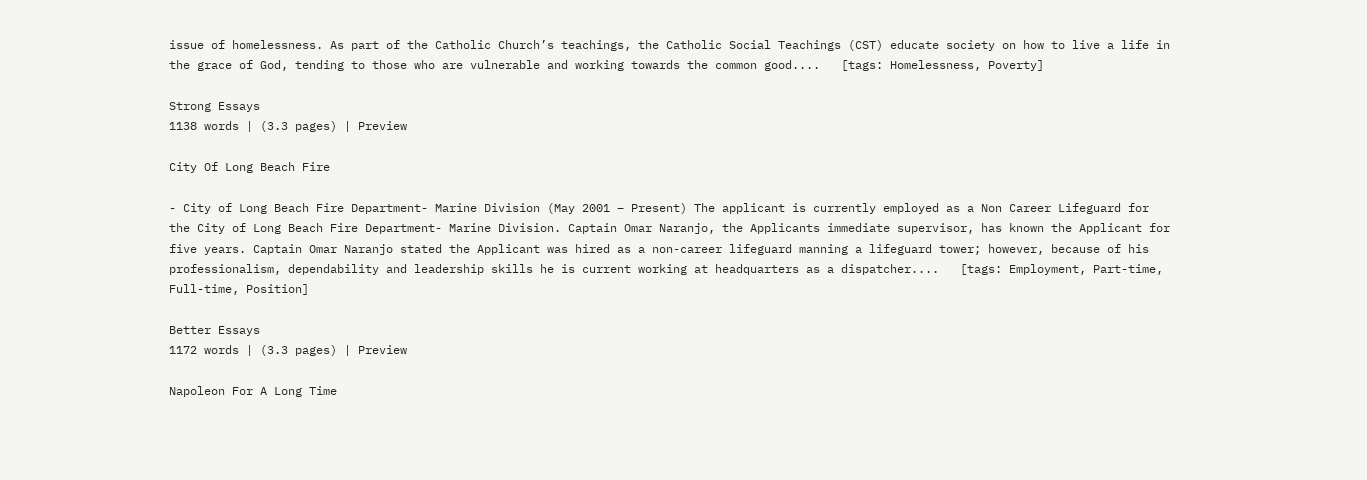issue of homelessness. As part of the Catholic Church’s teachings, the Catholic Social Teachings (CST) educate society on how to live a life in the grace of God, tending to those who are vulnerable and working towards the common good....   [tags: Homelessness, Poverty]

Strong Essays
1138 words | (3.3 pages) | Preview

City Of Long Beach Fire

- City of Long Beach Fire Department- Marine Division (May 2001 – Present) The applicant is currently employed as a Non Career Lifeguard for the City of Long Beach Fire Department- Marine Division. Captain Omar Naranjo, the Applicants immediate supervisor, has known the Applicant for five years. Captain Omar Naranjo stated the Applicant was hired as a non-career lifeguard manning a lifeguard tower; however, because of his professionalism, dependability and leadership skills he is current working at headquarters as a dispatcher....   [tags: Employment, Part-time, Full-time, Position]

Better Essays
1172 words | (3.3 pages) | Preview

Napoleon For A Long Time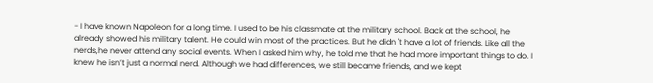- I have known Napoleon for a long time. I used to be his classmate at the military school. Back at the school, he already showed his military talent. He could win most of the practices. But he didn 't have a lot of friends. Like all the nerds,he never attend any social events. When I asked him why, he told me that he had more important things to do. I knew he isn’t just a normal nerd. Although we had differences, we still became friends, and we kept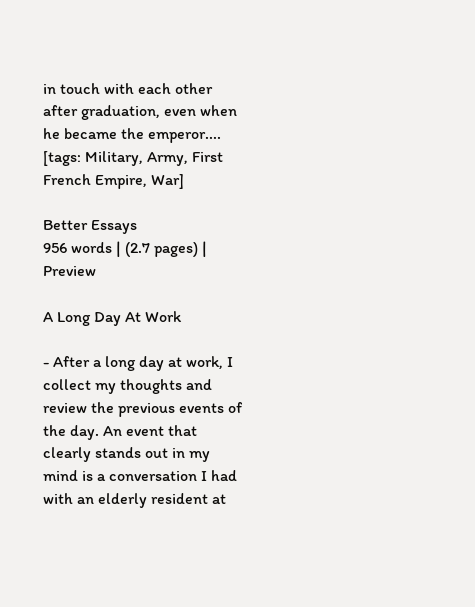in touch with each other after graduation, even when he became the emperor....   [tags: Military, Army, First French Empire, War]

Better Essays
956 words | (2.7 pages) | Preview

A Long Day At Work

- After a long day at work, I collect my thoughts and review the previous events of the day. An event that clearly stands out in my mind is a conversation I had with an elderly resident at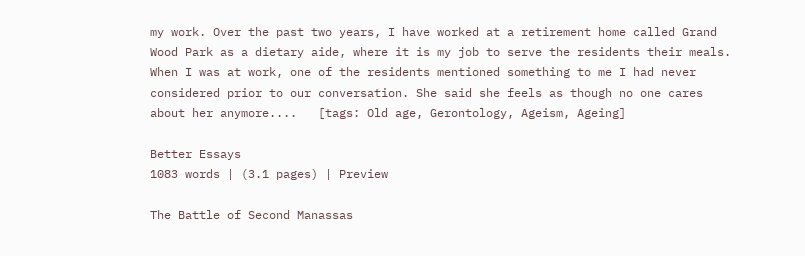my work. Over the past two years, I have worked at a retirement home called Grand Wood Park as a dietary aide, where it is my job to serve the residents their meals. When I was at work, one of the residents mentioned something to me I had never considered prior to our conversation. She said she feels as though no one cares about her anymore....   [tags: Old age, Gerontology, Ageism, Ageing]

Better Essays
1083 words | (3.1 pages) | Preview

The Battle of Second Manassas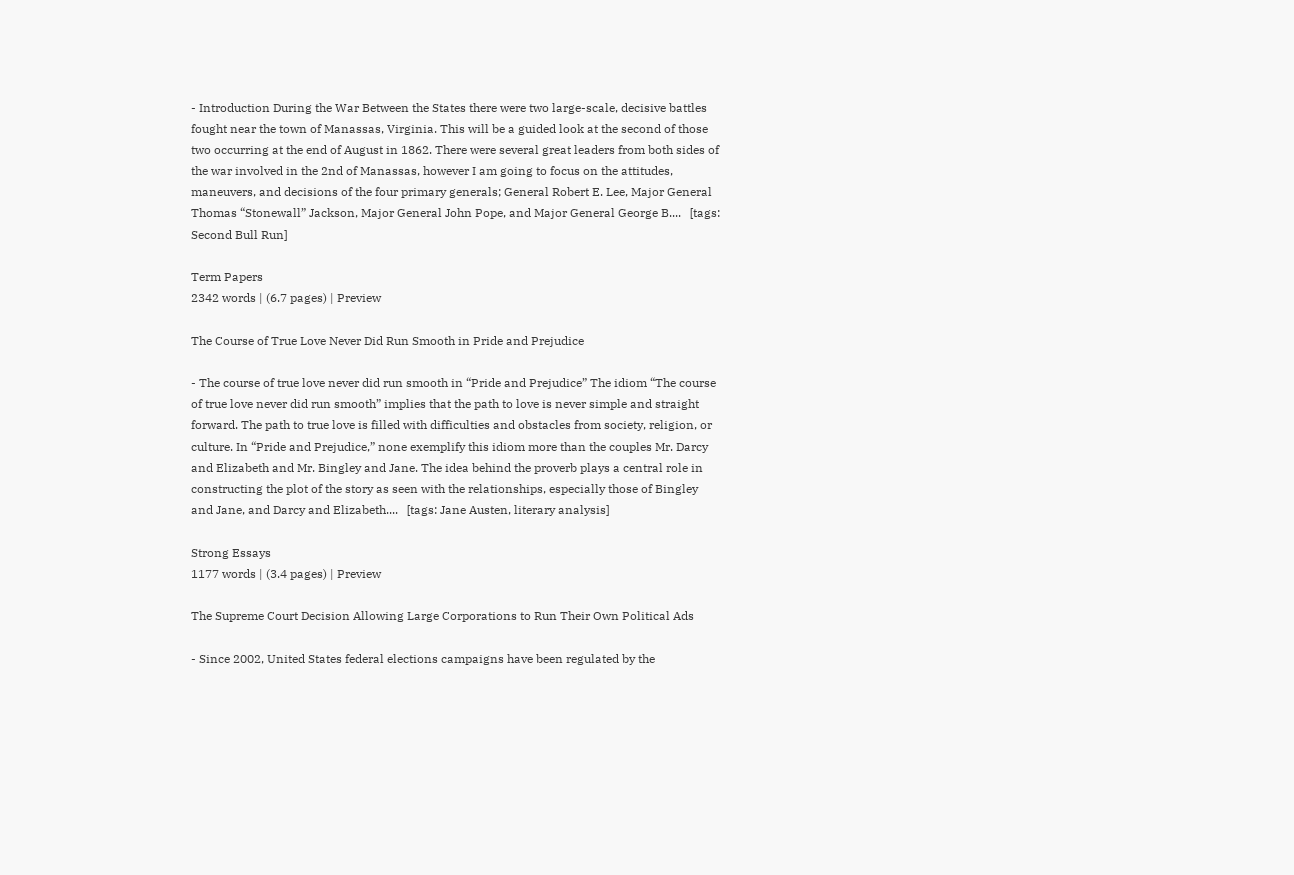- Introduction During the War Between the States there were two large-scale, decisive battles fought near the town of Manassas, Virginia. This will be a guided look at the second of those two occurring at the end of August in 1862. There were several great leaders from both sides of the war involved in the 2nd of Manassas, however I am going to focus on the attitudes, maneuvers, and decisions of the four primary generals; General Robert E. Lee, Major General Thomas “Stonewall” Jackson, Major General John Pope, and Major General George B....   [tags: Second Bull Run]

Term Papers
2342 words | (6.7 pages) | Preview

The Course of True Love Never Did Run Smooth in Pride and Prejudice

- The course of true love never did run smooth in “Pride and Prejudice” The idiom “The course of true love never did run smooth” implies that the path to love is never simple and straight forward. The path to true love is filled with difficulties and obstacles from society, religion, or culture. In “Pride and Prejudice,” none exemplify this idiom more than the couples Mr. Darcy and Elizabeth and Mr. Bingley and Jane. The idea behind the proverb plays a central role in constructing the plot of the story as seen with the relationships, especially those of Bingley and Jane, and Darcy and Elizabeth....   [tags: Jane Austen, literary analysis]

Strong Essays
1177 words | (3.4 pages) | Preview

The Supreme Court Decision Allowing Large Corporations to Run Their Own Political Ads

- Since 2002, United States federal elections campaigns have been regulated by the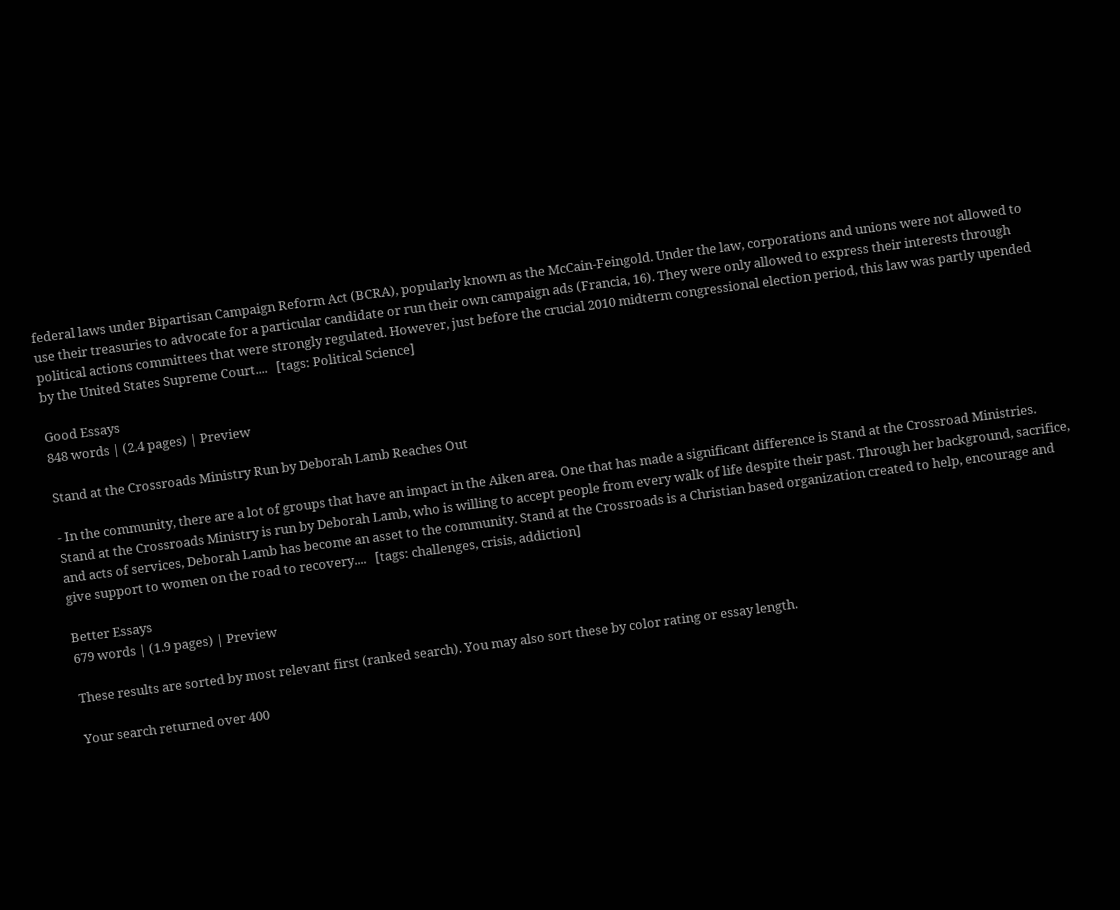federal laws under Bipartisan Campaign Reform Act (BCRA), popularly known as the McCain-Feingold. Under the law, corporations and unions were not allowed to use their treasuries to advocate for a particular candidate or run their own campaign ads (Francia, 16). They were only allowed to express their interests through political actions committees that were strongly regulated. However, just before the crucial 2010 midterm congressional election period, this law was partly upended by the United States Supreme Court....   [tags: Political Science]

Good Essays
848 words | (2.4 pages) | Preview

Stand at the Crossroads Ministry Run by Deborah Lamb Reaches Out

- In the community, there are a lot of groups that have an impact in the Aiken area. One that has made a significant difference is Stand at the Crossroad Ministries. Stand at the Crossroads Ministry is run by Deborah Lamb, who is willing to accept people from every walk of life despite their past. Through her background, sacrifice, and acts of services, Deborah Lamb has become an asset to the community. Stand at the Crossroads is a Christian based organization created to help, encourage and give support to women on the road to recovery....   [tags: challenges, crisis, addiction]

Better Essays
679 words | (1.9 pages) | Preview

These results are sorted by most relevant first (ranked search). You may also sort these by color rating or essay length.

Your search returned over 400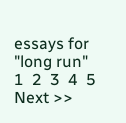essays for "long run"
1  2  3  4  5    Next >>